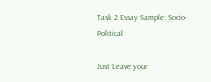Task 2 Essay Sample: Socio-Political

Just Leave your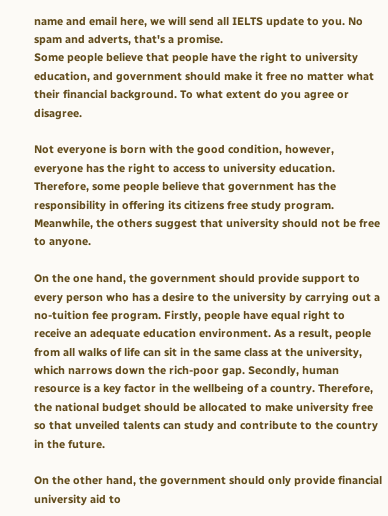name and email here, we will send all IELTS update to you. No spam and adverts, that's a promise.
Some people believe that people have the right to university education, and government should make it free no matter what their financial background. To what extent do you agree or disagree.

Not everyone is born with the good condition, however, everyone has the right to access to university education. Therefore, some people believe that government has the responsibility in offering its citizens free study program. Meanwhile, the others suggest that university should not be free to anyone.

On the one hand, the government should provide support to every person who has a desire to the university by carrying out a no-tuition fee program. Firstly, people have equal right to receive an adequate education environment. As a result, people from all walks of life can sit in the same class at the university, which narrows down the rich-poor gap. Secondly, human resource is a key factor in the wellbeing of a country. Therefore, the national budget should be allocated to make university free so that unveiled talents can study and contribute to the country in the future.

On the other hand, the government should only provide financial university aid to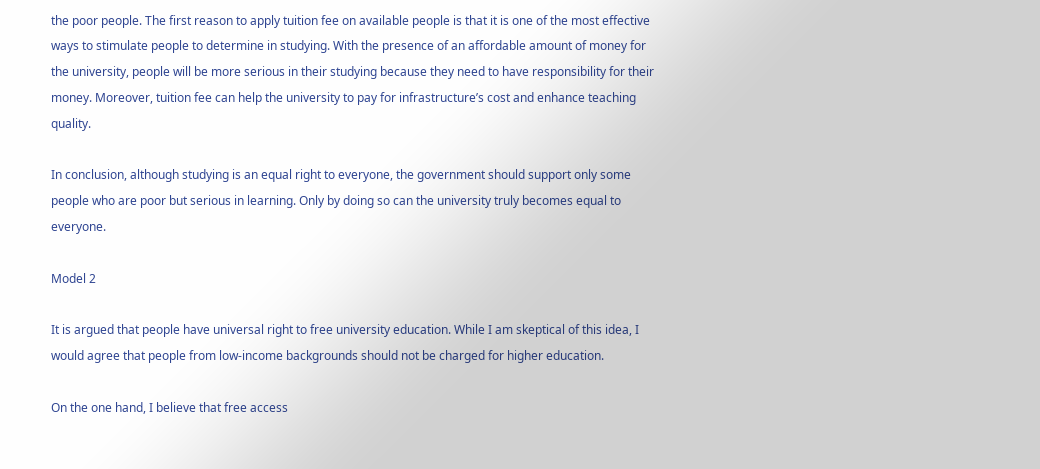the poor people. The first reason to apply tuition fee on available people is that it is one of the most effective ways to stimulate people to determine in studying. With the presence of an affordable amount of money for the university, people will be more serious in their studying because they need to have responsibility for their money. Moreover, tuition fee can help the university to pay for infrastructure’s cost and enhance teaching quality.

In conclusion, although studying is an equal right to everyone, the government should support only some people who are poor but serious in learning. Only by doing so can the university truly becomes equal to everyone.

Model 2

It is argued that people have universal right to free university education. While I am skeptical of this idea, I would agree that people from low-income backgrounds should not be charged for higher education.

On the one hand, I believe that free access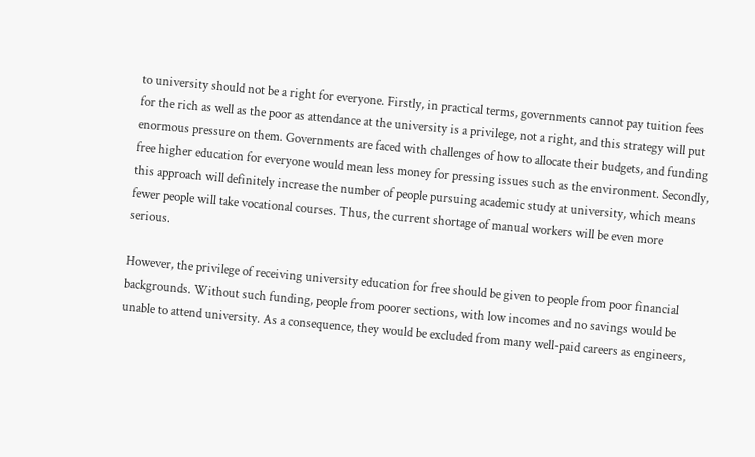to university should not be a right for everyone. Firstly, in practical terms, governments cannot pay tuition fees for the rich as well as the poor as attendance at the university is a privilege, not a right, and this strategy will put enormous pressure on them. Governments are faced with challenges of how to allocate their budgets, and funding free higher education for everyone would mean less money for pressing issues such as the environment. Secondly, this approach will definitely increase the number of people pursuing academic study at university, which means fewer people will take vocational courses. Thus, the current shortage of manual workers will be even more serious.

However, the privilege of receiving university education for free should be given to people from poor financial backgrounds. Without such funding, people from poorer sections, with low incomes and no savings would be unable to attend university. As a consequence, they would be excluded from many well-paid careers as engineers,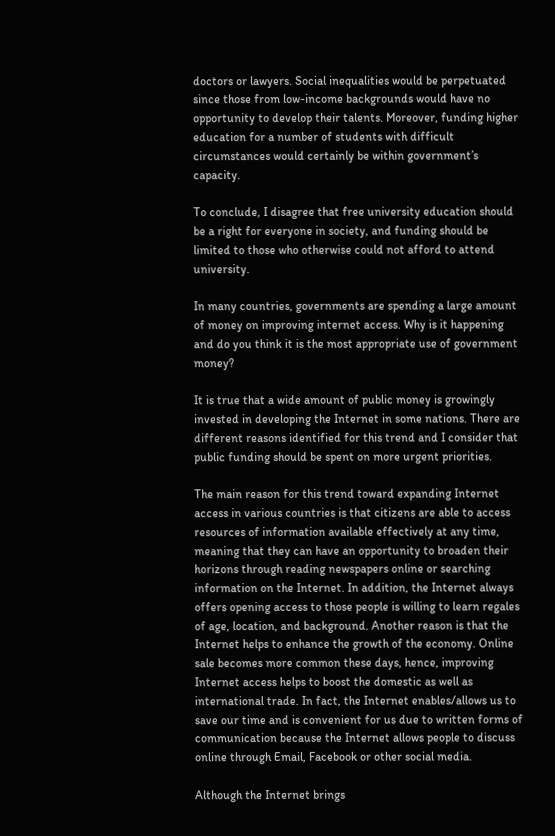doctors or lawyers. Social inequalities would be perpetuated since those from low-income backgrounds would have no opportunity to develop their talents. Moreover, funding higher education for a number of students with difficult circumstances would certainly be within government’s capacity.

To conclude, I disagree that free university education should be a right for everyone in society, and funding should be limited to those who otherwise could not afford to attend university.

In many countries, governments are spending a large amount of money on improving internet access. Why is it happening and do you think it is the most appropriate use of government money?

It is true that a wide amount of public money is growingly invested in developing the Internet in some nations. There are different reasons identified for this trend and I consider that public funding should be spent on more urgent priorities.

The main reason for this trend toward expanding Internet access in various countries is that citizens are able to access resources of information available effectively at any time, meaning that they can have an opportunity to broaden their horizons through reading newspapers online or searching information on the Internet. In addition, the Internet always offers opening access to those people is willing to learn regales of age, location, and background. Another reason is that the Internet helps to enhance the growth of the economy. Online sale becomes more common these days, hence, improving Internet access helps to boost the domestic as well as international trade. In fact, the Internet enables/allows us to save our time and is convenient for us due to written forms of communication because the Internet allows people to discuss online through Email, Facebook or other social media.

Although the Internet brings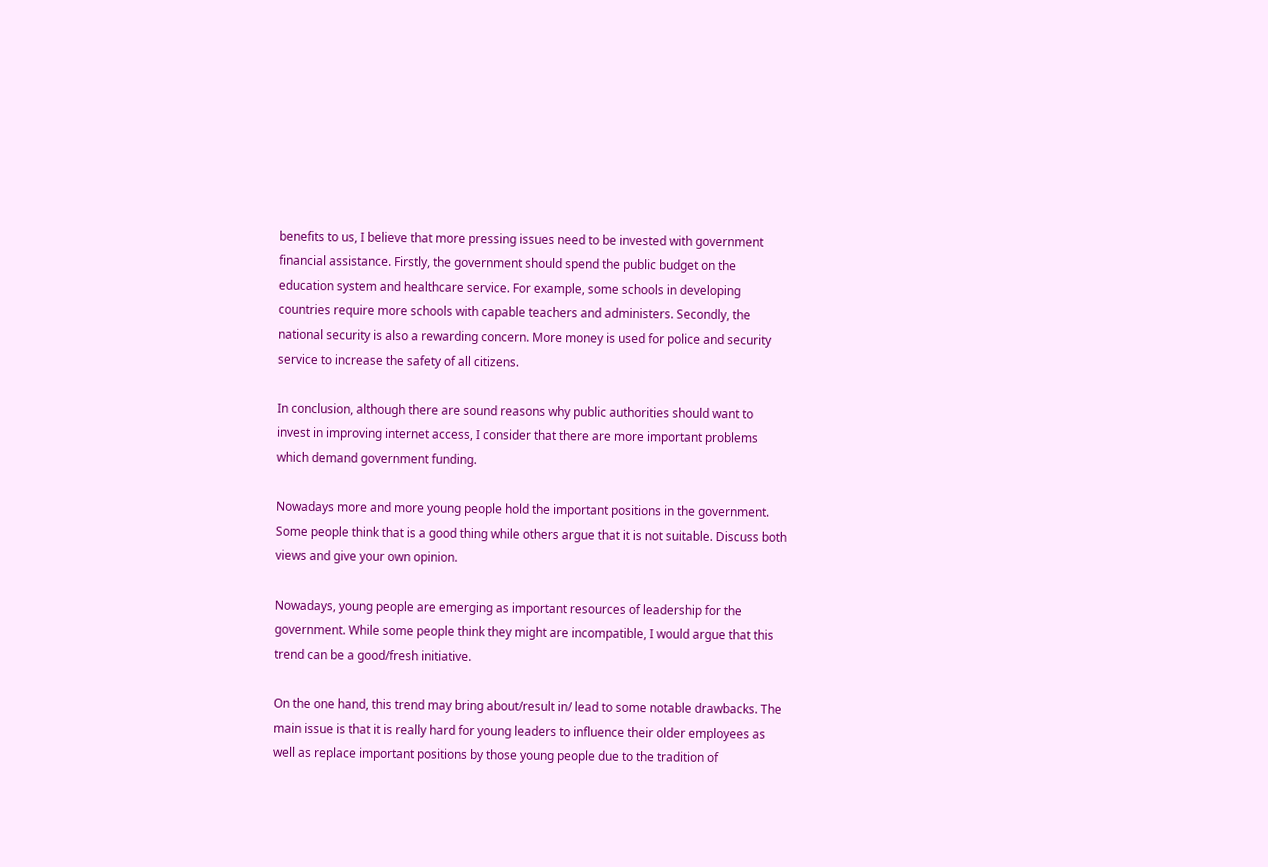benefits to us, I believe that more pressing issues need to be invested with government financial assistance. Firstly, the government should spend the public budget on the education system and healthcare service. For example, some schools in developing countries require more schools with capable teachers and administers. Secondly, the national security is also a rewarding concern. More money is used for police and security service to increase the safety of all citizens.

In conclusion, although there are sound reasons why public authorities should want to invest in improving internet access, I consider that there are more important problems which demand government funding.

Nowadays more and more young people hold the important positions in the government. Some people think that is a good thing while others argue that it is not suitable. Discuss both views and give your own opinion.

Nowadays, young people are emerging as important resources of leadership for the government. While some people think they might are incompatible, I would argue that this trend can be a good/fresh initiative.

On the one hand, this trend may bring about/result in/ lead to some notable drawbacks. The main issue is that it is really hard for young leaders to influence their older employees as well as replace important positions by those young people due to the tradition of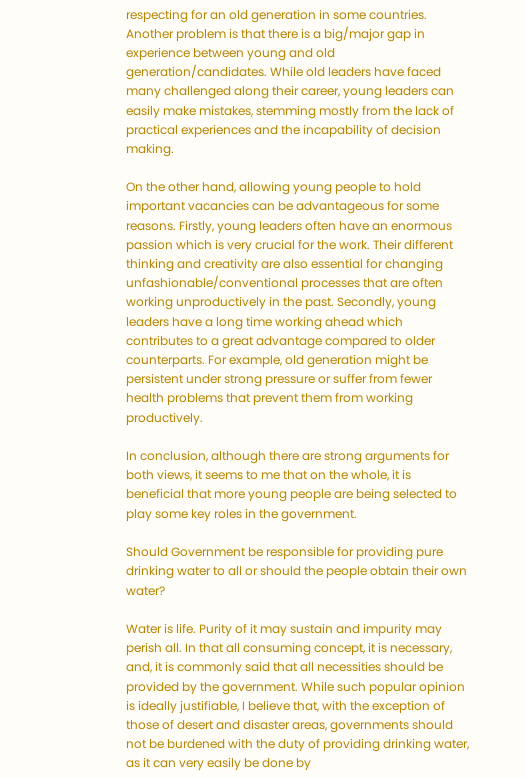respecting for an old generation in some countries. Another problem is that there is a big/major gap in experience between young and old generation/candidates. While old leaders have faced many challenged along their career, young leaders can easily make mistakes, stemming mostly from the lack of practical experiences and the incapability of decision making.

On the other hand, allowing young people to hold important vacancies can be advantageous for some reasons. Firstly, young leaders often have an enormous passion which is very crucial for the work. Their different thinking and creativity are also essential for changing unfashionable/conventional processes that are often working unproductively in the past. Secondly, young leaders have a long time working ahead which contributes to a great advantage compared to older counterparts. For example, old generation might be persistent under strong pressure or suffer from fewer health problems that prevent them from working productively.

In conclusion, although there are strong arguments for both views, it seems to me that on the whole, it is beneficial that more young people are being selected to play some key roles in the government.

Should Government be responsible for providing pure drinking water to all or should the people obtain their own water?

Water is life. Purity of it may sustain and impurity may perish all. In that all consuming concept, it is necessary, and, it is commonly said that all necessities should be provided by the government. While such popular opinion is ideally justifiable, I believe that, with the exception of those of desert and disaster areas, governments should not be burdened with the duty of providing drinking water, as it can very easily be done by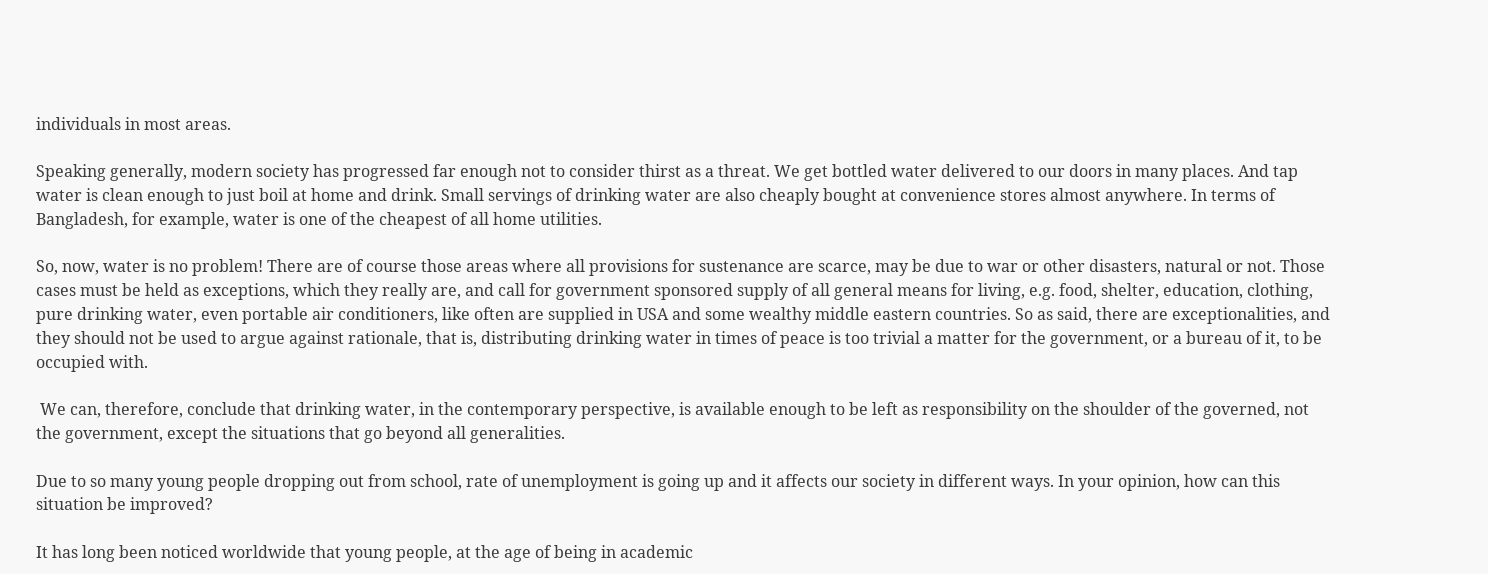individuals in most areas.

Speaking generally, modern society has progressed far enough not to consider thirst as a threat. We get bottled water delivered to our doors in many places. And tap water is clean enough to just boil at home and drink. Small servings of drinking water are also cheaply bought at convenience stores almost anywhere. In terms of Bangladesh, for example, water is one of the cheapest of all home utilities.

So, now, water is no problem! There are of course those areas where all provisions for sustenance are scarce, may be due to war or other disasters, natural or not. Those cases must be held as exceptions, which they really are, and call for government sponsored supply of all general means for living, e.g. food, shelter, education, clothing, pure drinking water, even portable air conditioners, like often are supplied in USA and some wealthy middle eastern countries. So as said, there are exceptionalities, and they should not be used to argue against rationale, that is, distributing drinking water in times of peace is too trivial a matter for the government, or a bureau of it, to be occupied with.

 We can, therefore, conclude that drinking water, in the contemporary perspective, is available enough to be left as responsibility on the shoulder of the governed, not the government, except the situations that go beyond all generalities.

Due to so many young people dropping out from school, rate of unemployment is going up and it affects our society in different ways. In your opinion, how can this situation be improved?

It has long been noticed worldwide that young people, at the age of being in academic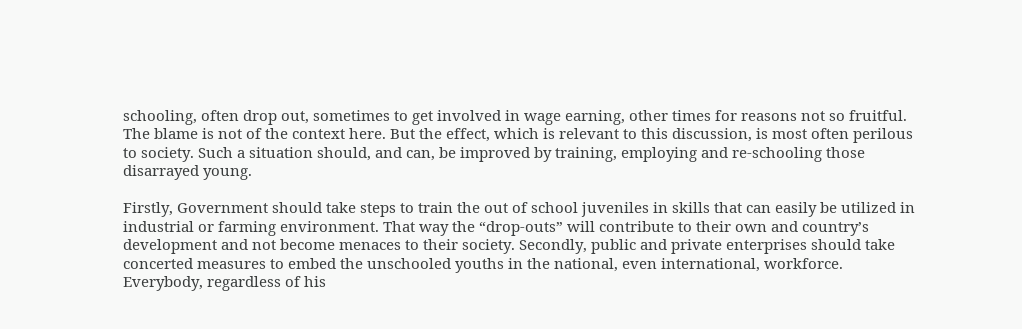schooling, often drop out, sometimes to get involved in wage earning, other times for reasons not so fruitful. The blame is not of the context here. But the effect, which is relevant to this discussion, is most often perilous to society. Such a situation should, and can, be improved by training, employing and re-schooling those disarrayed young.

Firstly, Government should take steps to train the out of school juveniles in skills that can easily be utilized in industrial or farming environment. That way the “drop-outs” will contribute to their own and country’s development and not become menaces to their society. Secondly, public and private enterprises should take concerted measures to embed the unschooled youths in the national, even international, workforce. Everybody, regardless of his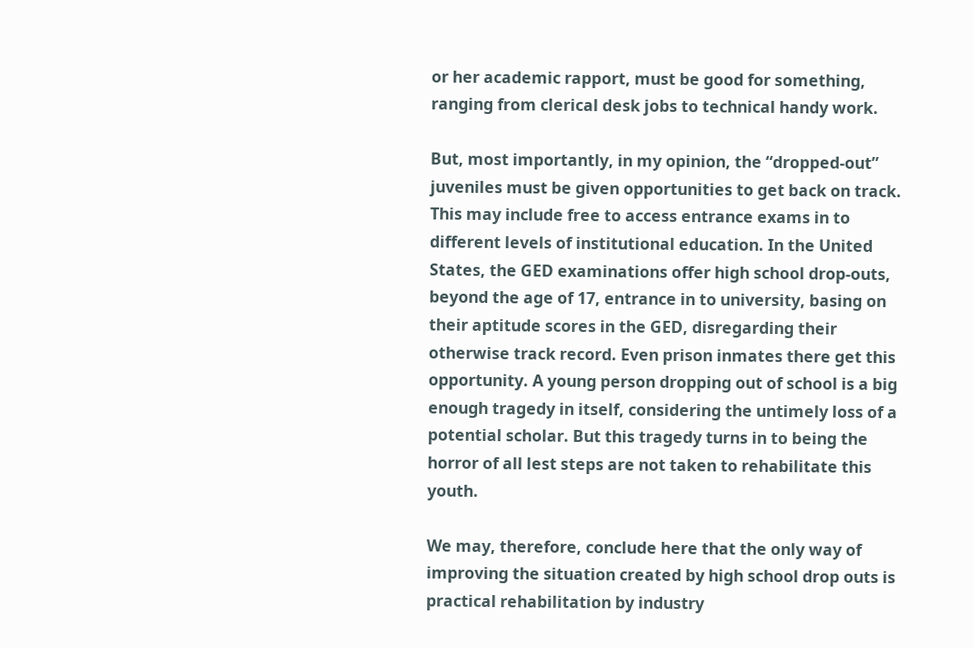or her academic rapport, must be good for something, ranging from clerical desk jobs to technical handy work.

But, most importantly, in my opinion, the “dropped-out” juveniles must be given opportunities to get back on track. This may include free to access entrance exams in to different levels of institutional education. In the United States, the GED examinations offer high school drop-outs, beyond the age of 17, entrance in to university, basing on their aptitude scores in the GED, disregarding their otherwise track record. Even prison inmates there get this opportunity. A young person dropping out of school is a big enough tragedy in itself, considering the untimely loss of a potential scholar. But this tragedy turns in to being the horror of all lest steps are not taken to rehabilitate this youth.

We may, therefore, conclude here that the only way of improving the situation created by high school drop outs is practical rehabilitation by industry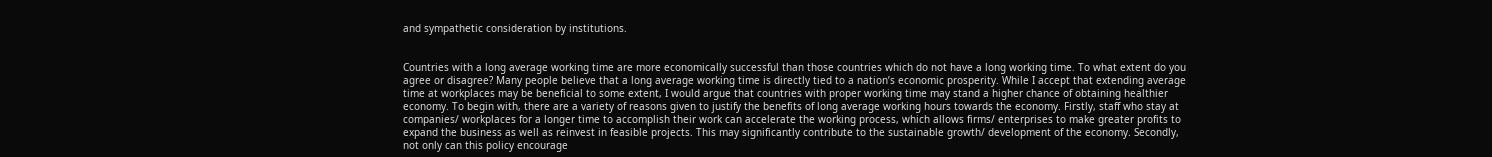and sympathetic consideration by institutions.


Countries with a long average working time are more economically successful than those countries which do not have a long working time. To what extent do you agree or disagree? Many people believe that a long average working time is directly tied to a nation’s economic prosperity. While I accept that extending average time at workplaces may be beneficial to some extent, I would argue that countries with proper working time may stand a higher chance of obtaining healthier economy. To begin with, there are a variety of reasons given to justify the benefits of long average working hours towards the economy. Firstly, staff who stay at companies/ workplaces for a longer time to accomplish their work can accelerate the working process, which allows firms/ enterprises to make greater profits to expand the business as well as reinvest in feasible projects. This may significantly contribute to the sustainable growth/ development of the economy. Secondly, not only can this policy encourage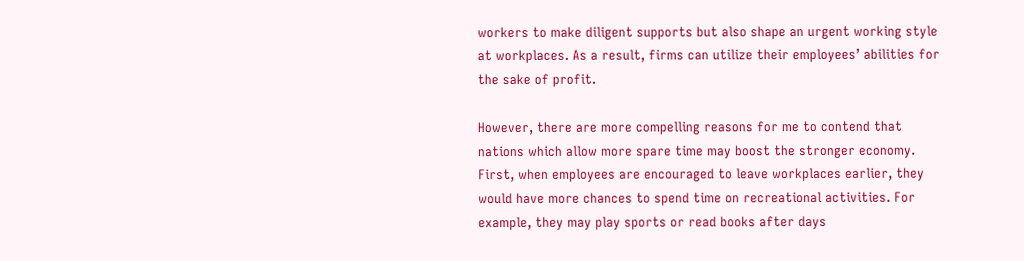workers to make diligent supports but also shape an urgent working style at workplaces. As a result, firms can utilize their employees’ abilities for the sake of profit.

However, there are more compelling reasons for me to contend that nations which allow more spare time may boost the stronger economy. First, when employees are encouraged to leave workplaces earlier, they would have more chances to spend time on recreational activities. For example, they may play sports or read books after days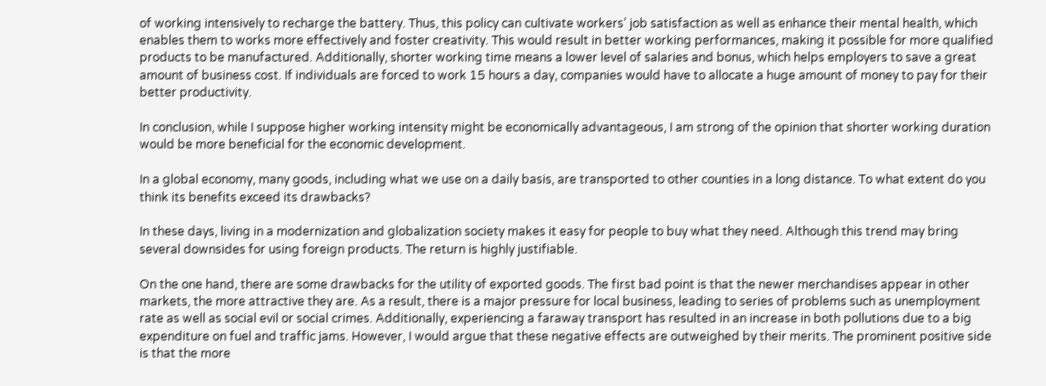of working intensively to recharge the battery. Thus, this policy can cultivate workers’ job satisfaction as well as enhance their mental health, which enables them to works more effectively and foster creativity. This would result in better working performances, making it possible for more qualified products to be manufactured. Additionally, shorter working time means a lower level of salaries and bonus, which helps employers to save a great amount of business cost. If individuals are forced to work 15 hours a day, companies would have to allocate a huge amount of money to pay for their better productivity.

In conclusion, while I suppose higher working intensity might be economically advantageous, I am strong of the opinion that shorter working duration would be more beneficial for the economic development.

In a global economy, many goods, including what we use on a daily basis, are transported to other counties in a long distance. To what extent do you think its benefits exceed its drawbacks?

In these days, living in a modernization and globalization society makes it easy for people to buy what they need. Although this trend may bring several downsides for using foreign products. The return is highly justifiable.

On the one hand, there are some drawbacks for the utility of exported goods. The first bad point is that the newer merchandises appear in other markets, the more attractive they are. As a result, there is a major pressure for local business, leading to series of problems such as unemployment rate as well as social evil or social crimes. Additionally, experiencing a faraway transport has resulted in an increase in both pollutions due to a big expenditure on fuel and traffic jams. However, I would argue that these negative effects are outweighed by their merits. The prominent positive side is that the more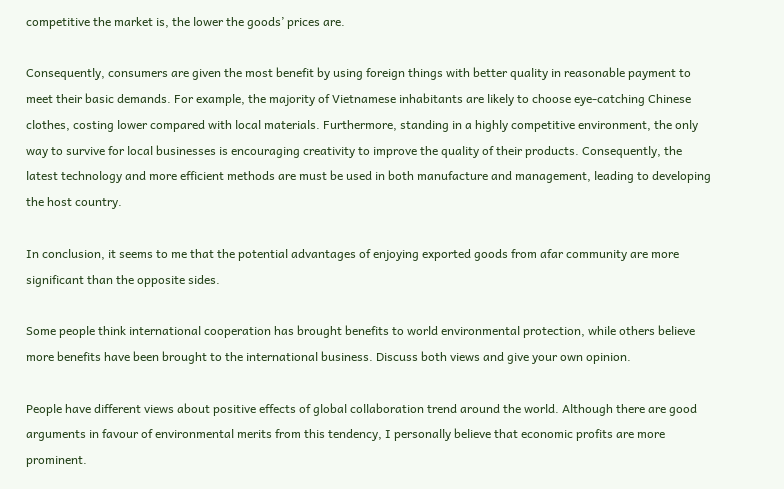competitive the market is, the lower the goods’ prices are.

Consequently, consumers are given the most benefit by using foreign things with better quality in reasonable payment to meet their basic demands. For example, the majority of Vietnamese inhabitants are likely to choose eye-catching Chinese clothes, costing lower compared with local materials. Furthermore, standing in a highly competitive environment, the only way to survive for local businesses is encouraging creativity to improve the quality of their products. Consequently, the latest technology and more efficient methods are must be used in both manufacture and management, leading to developing the host country.

In conclusion, it seems to me that the potential advantages of enjoying exported goods from afar community are more significant than the opposite sides.

Some people think international cooperation has brought benefits to world environmental protection, while others believe more benefits have been brought to the international business. Discuss both views and give your own opinion.

People have different views about positive effects of global collaboration trend around the world. Although there are good arguments in favour of environmental merits from this tendency, I personally believe that economic profits are more prominent.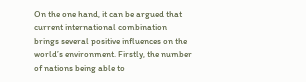On the one hand, it can be argued that current international combination brings several positive influences on the world’s environment. Firstly, the number of nations being able to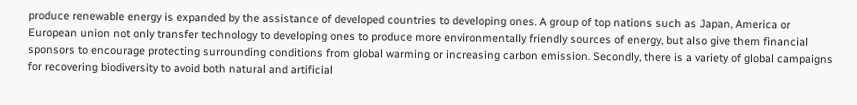produce renewable energy is expanded by the assistance of developed countries to developing ones. A group of top nations such as Japan, America or European union not only transfer technology to developing ones to produce more environmentally friendly sources of energy, but also give them financial sponsors to encourage protecting surrounding conditions from global warming or increasing carbon emission. Secondly, there is a variety of global campaigns for recovering biodiversity to avoid both natural and artificial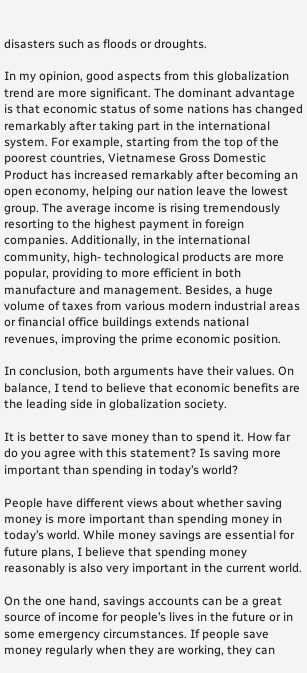disasters such as floods or droughts.

In my opinion, good aspects from this globalization trend are more significant. The dominant advantage is that economic status of some nations has changed remarkably after taking part in the international system. For example, starting from the top of the poorest countries, Vietnamese Gross Domestic Product has increased remarkably after becoming an open economy, helping our nation leave the lowest group. The average income is rising tremendously resorting to the highest payment in foreign companies. Additionally, in the international community, high- technological products are more popular, providing to more efficient in both manufacture and management. Besides, a huge volume of taxes from various modern industrial areas or financial office buildings extends national revenues, improving the prime economic position.

In conclusion, both arguments have their values. On balance, I tend to believe that economic benefits are the leading side in globalization society.

It is better to save money than to spend it. How far do you agree with this statement? Is saving more important than spending in today’s world?

People have different views about whether saving money is more important than spending money in today’s world. While money savings are essential for future plans, I believe that spending money reasonably is also very important in the current world.

On the one hand, savings accounts can be a great source of income for people’s lives in the future or in some emergency circumstances. If people save money regularly when they are working, they can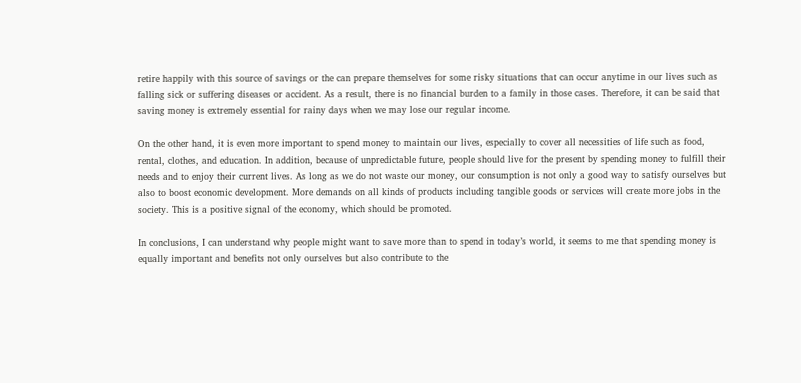retire happily with this source of savings or the can prepare themselves for some risky situations that can occur anytime in our lives such as falling sick or suffering diseases or accident. As a result, there is no financial burden to a family in those cases. Therefore, it can be said that saving money is extremely essential for rainy days when we may lose our regular income.

On the other hand, it is even more important to spend money to maintain our lives, especially to cover all necessities of life such as food, rental, clothes, and education. In addition, because of unpredictable future, people should live for the present by spending money to fulfill their needs and to enjoy their current lives. As long as we do not waste our money, our consumption is not only a good way to satisfy ourselves but also to boost economic development. More demands on all kinds of products including tangible goods or services will create more jobs in the society. This is a positive signal of the economy, which should be promoted.

In conclusions, I can understand why people might want to save more than to spend in today’s world, it seems to me that spending money is equally important and benefits not only ourselves but also contribute to the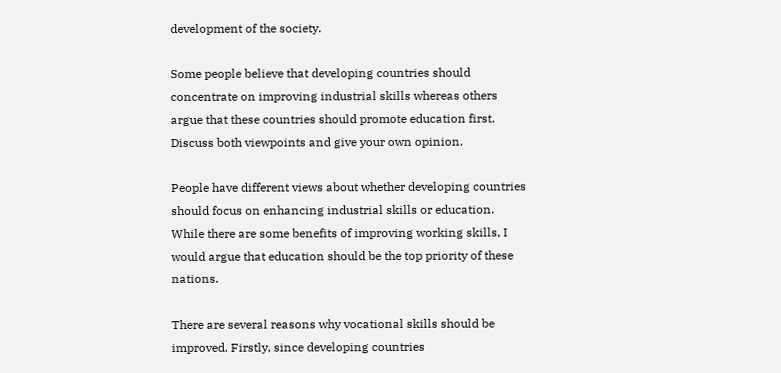development of the society.

Some people believe that developing countries should concentrate on improving industrial skills whereas others argue that these countries should promote education first. Discuss both viewpoints and give your own opinion.

People have different views about whether developing countries should focus on enhancing industrial skills or education. While there are some benefits of improving working skills, I would argue that education should be the top priority of these nations.

There are several reasons why vocational skills should be improved. Firstly, since developing countries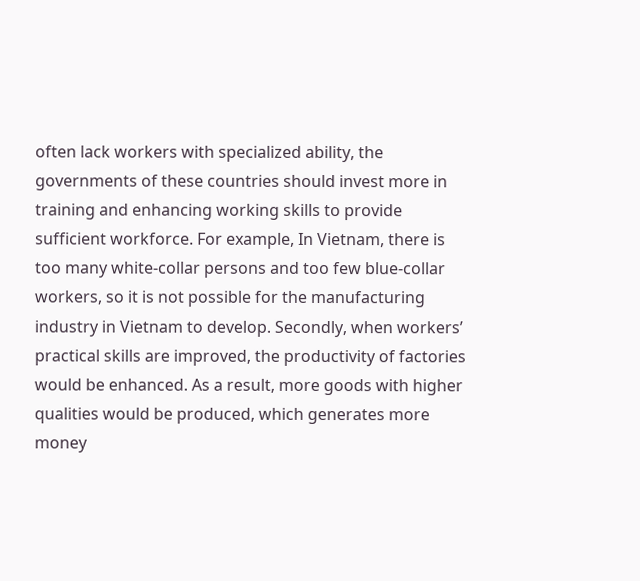often lack workers with specialized ability, the governments of these countries should invest more in training and enhancing working skills to provide sufficient workforce. For example, In Vietnam, there is too many white-collar persons and too few blue-collar workers, so it is not possible for the manufacturing industry in Vietnam to develop. Secondly, when workers’ practical skills are improved, the productivity of factories would be enhanced. As a result, more goods with higher qualities would be produced, which generates more money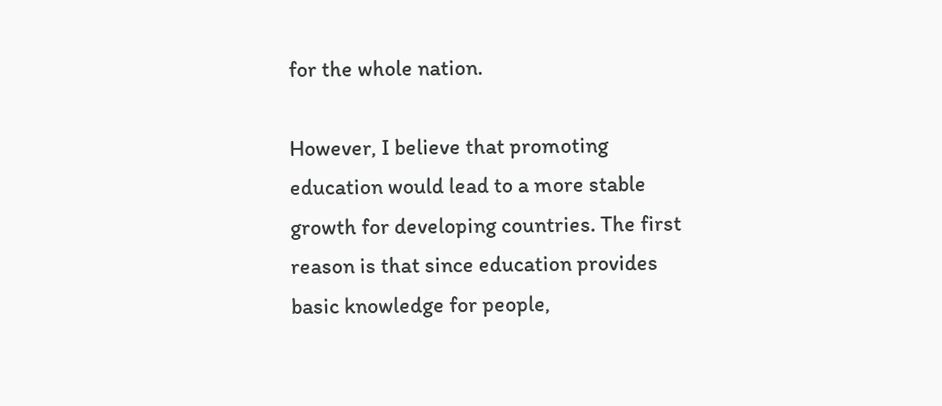for the whole nation.

However, I believe that promoting education would lead to a more stable growth for developing countries. The first reason is that since education provides basic knowledge for people,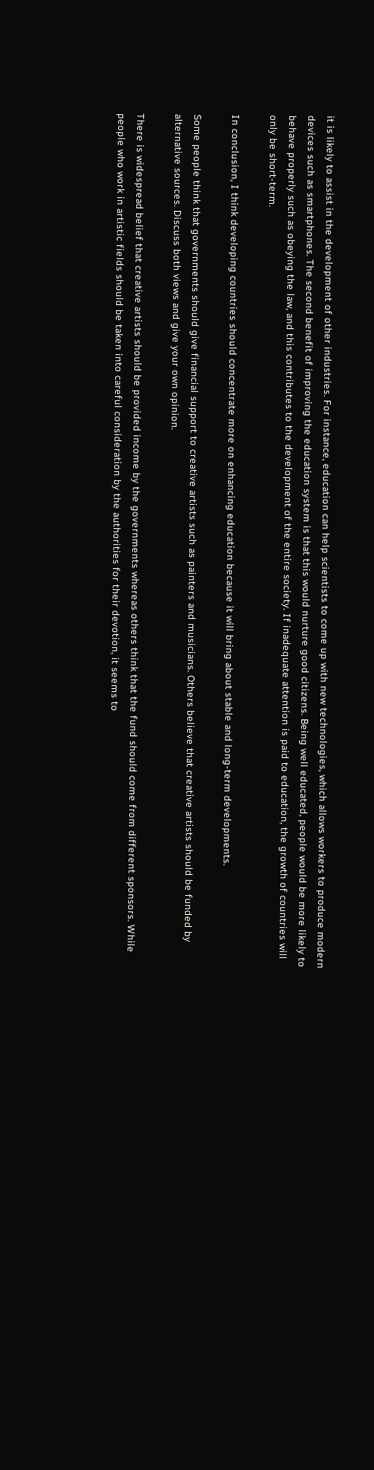it is likely to assist in the development of other industries. For instance, education can help scientists to come up with new technologies, which allows workers to produce modern devices such as smartphones. The second benefit of improving the education system is that this would nurture good citizens. Being well educated, people would be more likely to behave properly such as obeying the law, and this contributes to the development of the entire society. If inadequate attention is paid to education, the growth of countries will only be short-term.

In conclusion, I think developing countries should concentrate more on enhancing education because it will bring about stable and long-term developments.

Some people think that governments should give financial support to creative artists such as painters and musicians. Others believe that creative artists should be funded by alternative sources. Discuss both views and give your own opinion.

There is widespread belief that creative artists should be provided income by the governments whereas others think that the fund should come from different sponsors. While people who work in artistic fields should be taken into careful consideration by the authorities for their devotion, it seems to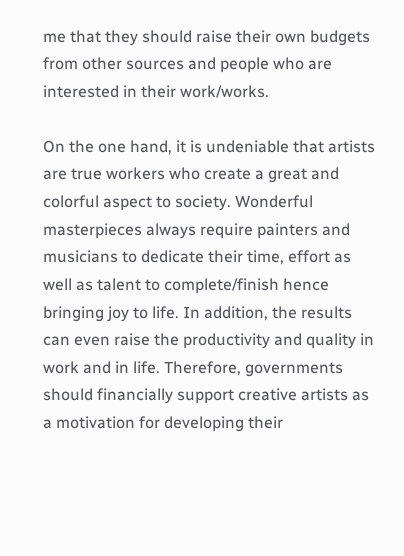me that they should raise their own budgets from other sources and people who are interested in their work/works.

On the one hand, it is undeniable that artists are true workers who create a great and colorful aspect to society. Wonderful masterpieces always require painters and musicians to dedicate their time, effort as well as talent to complete/finish hence bringing joy to life. In addition, the results can even raise the productivity and quality in work and in life. Therefore, governments should financially support creative artists as a motivation for developing their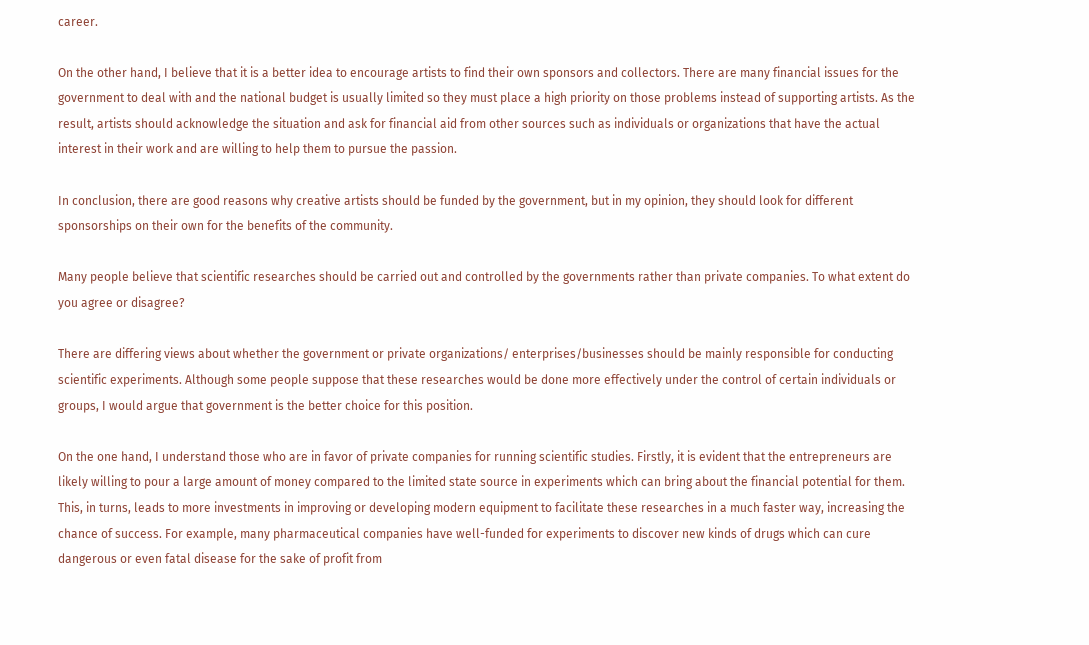career.

On the other hand, I believe that it is a better idea to encourage artists to find their own sponsors and collectors. There are many financial issues for the government to deal with and the national budget is usually limited so they must place a high priority on those problems instead of supporting artists. As the result, artists should acknowledge the situation and ask for financial aid from other sources such as individuals or organizations that have the actual interest in their work and are willing to help them to pursue the passion.

In conclusion, there are good reasons why creative artists should be funded by the government, but in my opinion, they should look for different sponsorships on their own for the benefits of the community.

Many people believe that scientific researches should be carried out and controlled by the governments rather than private companies. To what extent do you agree or disagree?

There are differing views about whether the government or private organizations/ enterprises/businesses should be mainly responsible for conducting scientific experiments. Although some people suppose that these researches would be done more effectively under the control of certain individuals or groups, I would argue that government is the better choice for this position.

On the one hand, I understand those who are in favor of private companies for running scientific studies. Firstly, it is evident that the entrepreneurs are likely willing to pour a large amount of money compared to the limited state source in experiments which can bring about the financial potential for them. This, in turns, leads to more investments in improving or developing modern equipment to facilitate these researches in a much faster way, increasing the chance of success. For example, many pharmaceutical companies have well-funded for experiments to discover new kinds of drugs which can cure dangerous or even fatal disease for the sake of profit from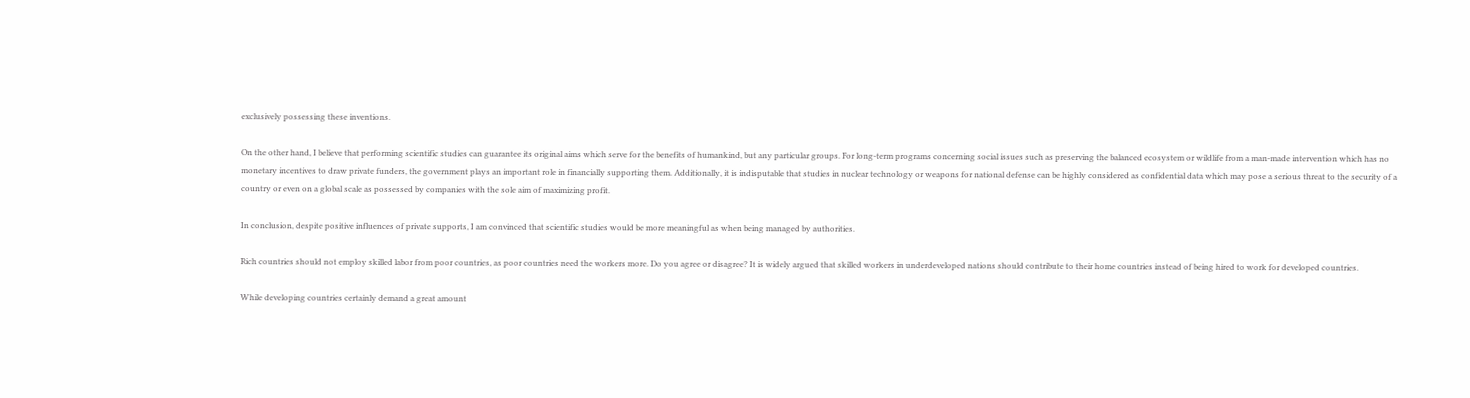exclusively possessing these inventions.

On the other hand, I believe that performing scientific studies can guarantee its original aims which serve for the benefits of humankind, but any particular groups. For long-term programs concerning social issues such as preserving the balanced ecosystem or wildlife from a man-made intervention which has no monetary incentives to draw private funders, the government plays an important role in financially supporting them. Additionally, it is indisputable that studies in nuclear technology or weapons for national defense can be highly considered as confidential data which may pose a serious threat to the security of a country or even on a global scale as possessed by companies with the sole aim of maximizing profit.

In conclusion, despite positive influences of private supports, I am convinced that scientific studies would be more meaningful as when being managed by authorities.

Rich countries should not employ skilled labor from poor countries, as poor countries need the workers more. Do you agree or disagree? It is widely argued that skilled workers in underdeveloped nations should contribute to their home countries instead of being hired to work for developed countries.

While developing countries certainly demand a great amount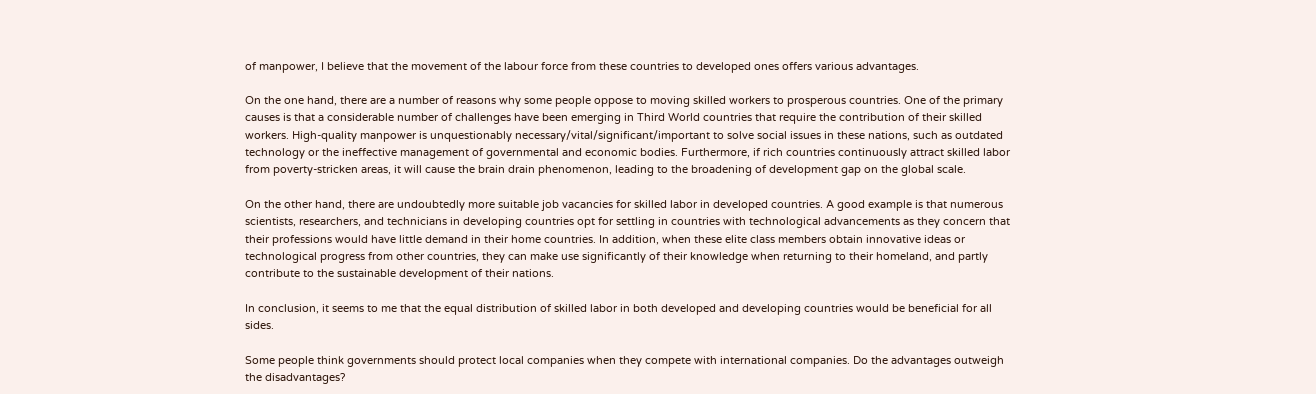of manpower, I believe that the movement of the labour force from these countries to developed ones offers various advantages.

On the one hand, there are a number of reasons why some people oppose to moving skilled workers to prosperous countries. One of the primary causes is that a considerable number of challenges have been emerging in Third World countries that require the contribution of their skilled workers. High-quality manpower is unquestionably necessary/vital/significant/important to solve social issues in these nations, such as outdated technology or the ineffective management of governmental and economic bodies. Furthermore, if rich countries continuously attract skilled labor from poverty-stricken areas, it will cause the brain drain phenomenon, leading to the broadening of development gap on the global scale.

On the other hand, there are undoubtedly more suitable job vacancies for skilled labor in developed countries. A good example is that numerous scientists, researchers, and technicians in developing countries opt for settling in countries with technological advancements as they concern that their professions would have little demand in their home countries. In addition, when these elite class members obtain innovative ideas or technological progress from other countries, they can make use significantly of their knowledge when returning to their homeland, and partly contribute to the sustainable development of their nations.

In conclusion, it seems to me that the equal distribution of skilled labor in both developed and developing countries would be beneficial for all sides.

Some people think governments should protect local companies when they compete with international companies. Do the advantages outweigh the disadvantages?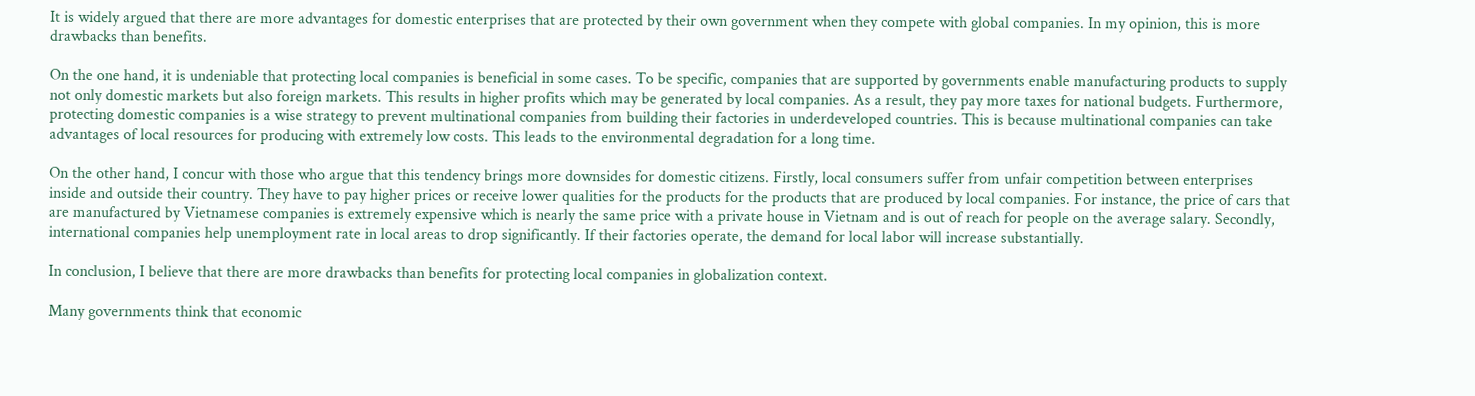It is widely argued that there are more advantages for domestic enterprises that are protected by their own government when they compete with global companies. In my opinion, this is more drawbacks than benefits.

On the one hand, it is undeniable that protecting local companies is beneficial in some cases. To be specific, companies that are supported by governments enable manufacturing products to supply not only domestic markets but also foreign markets. This results in higher profits which may be generated by local companies. As a result, they pay more taxes for national budgets. Furthermore, protecting domestic companies is a wise strategy to prevent multinational companies from building their factories in underdeveloped countries. This is because multinational companies can take advantages of local resources for producing with extremely low costs. This leads to the environmental degradation for a long time.

On the other hand, I concur with those who argue that this tendency brings more downsides for domestic citizens. Firstly, local consumers suffer from unfair competition between enterprises inside and outside their country. They have to pay higher prices or receive lower qualities for the products for the products that are produced by local companies. For instance, the price of cars that are manufactured by Vietnamese companies is extremely expensive which is nearly the same price with a private house in Vietnam and is out of reach for people on the average salary. Secondly, international companies help unemployment rate in local areas to drop significantly. If their factories operate, the demand for local labor will increase substantially.

In conclusion, I believe that there are more drawbacks than benefits for protecting local companies in globalization context.

Many governments think that economic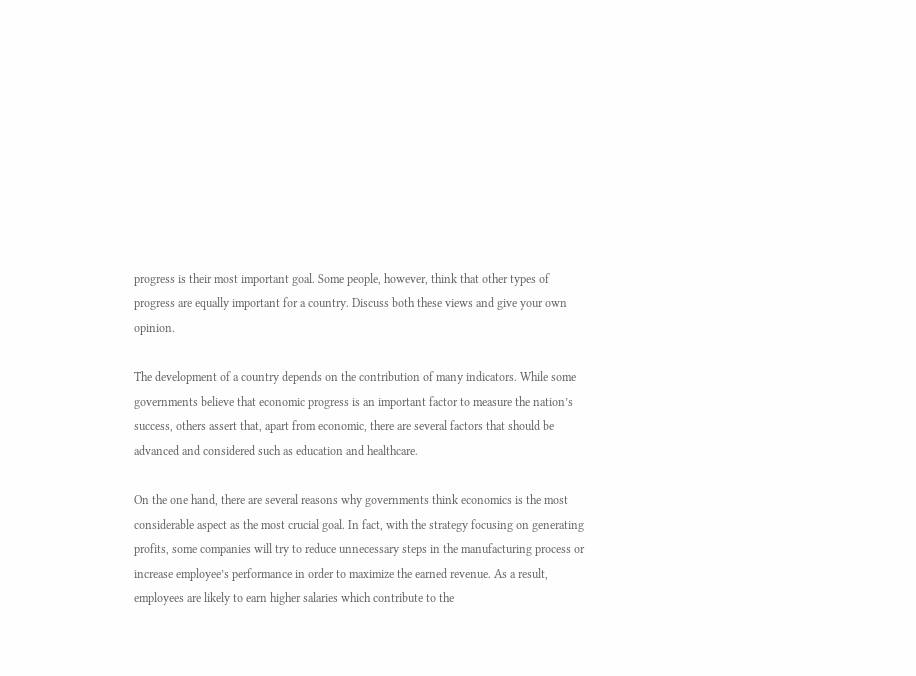progress is their most important goal. Some people, however, think that other types of progress are equally important for a country. Discuss both these views and give your own opinion.

The development of a country depends on the contribution of many indicators. While some governments believe that economic progress is an important factor to measure the nation’s success, others assert that, apart from economic, there are several factors that should be advanced and considered such as education and healthcare.

On the one hand, there are several reasons why governments think economics is the most considerable aspect as the most crucial goal. In fact, with the strategy focusing on generating profits, some companies will try to reduce unnecessary steps in the manufacturing process or increase employee’s performance in order to maximize the earned revenue. As a result, employees are likely to earn higher salaries which contribute to the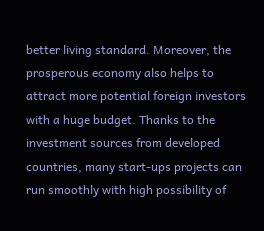better living standard. Moreover, the prosperous economy also helps to attract more potential foreign investors with a huge budget. Thanks to the investment sources from developed countries, many start-ups projects can run smoothly with high possibility of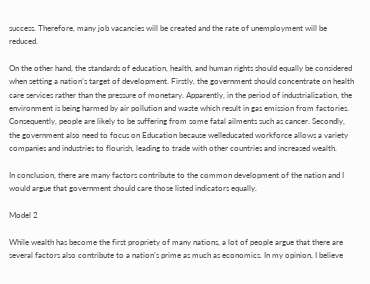success. Therefore, many job vacancies will be created and the rate of unemployment will be reduced.

On the other hand, the standards of education, health, and human rights should equally be considered when setting a nation’s target of development. Firstly, the government should concentrate on health care services rather than the pressure of monetary. Apparently, in the period of industrialization, the environment is being harmed by air pollution and waste which result in gas emission from factories. Consequently, people are likely to be suffering from some fatal ailments such as cancer. Secondly, the government also need to focus on Education because welleducated workforce allows a variety companies and industries to flourish, leading to trade with other countries and increased wealth.

In conclusion, there are many factors contribute to the common development of the nation and I would argue that government should care those listed indicators equally.

Model 2

While wealth has become the first propriety of many nations, a lot of people argue that there are several factors also contribute to a nation’s prime as much as economics. In my opinion, I believe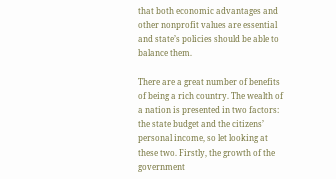that both economic advantages and other nonprofit values are essential and state’s policies should be able to balance them.

There are a great number of benefits of being a rich country. The wealth of a nation is presented in two factors: the state budget and the citizens’ personal income, so let looking at these two. Firstly, the growth of the government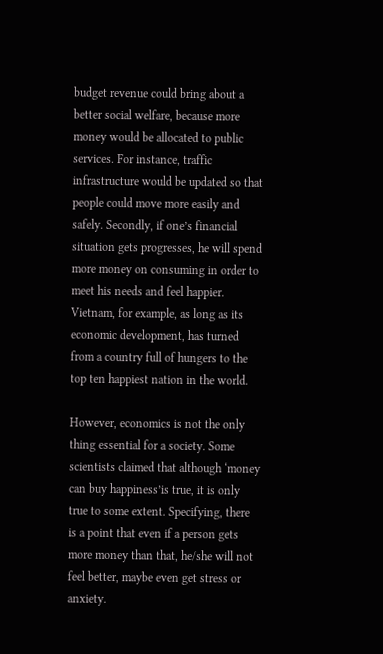budget revenue could bring about a better social welfare, because more money would be allocated to public services. For instance, traffic infrastructure would be updated so that people could move more easily and safely. Secondly, if one’s financial situation gets progresses, he will spend more money on consuming in order to meet his needs and feel happier. Vietnam, for example, as long as its economic development, has turned from a country full of hungers to the top ten happiest nation in the world.

However, economics is not the only thing essential for a society. Some scientists claimed that although ‘money can buy happiness’is true, it is only true to some extent. Specifying, there is a point that even if a person gets more money than that, he/she will not feel better, maybe even get stress or anxiety.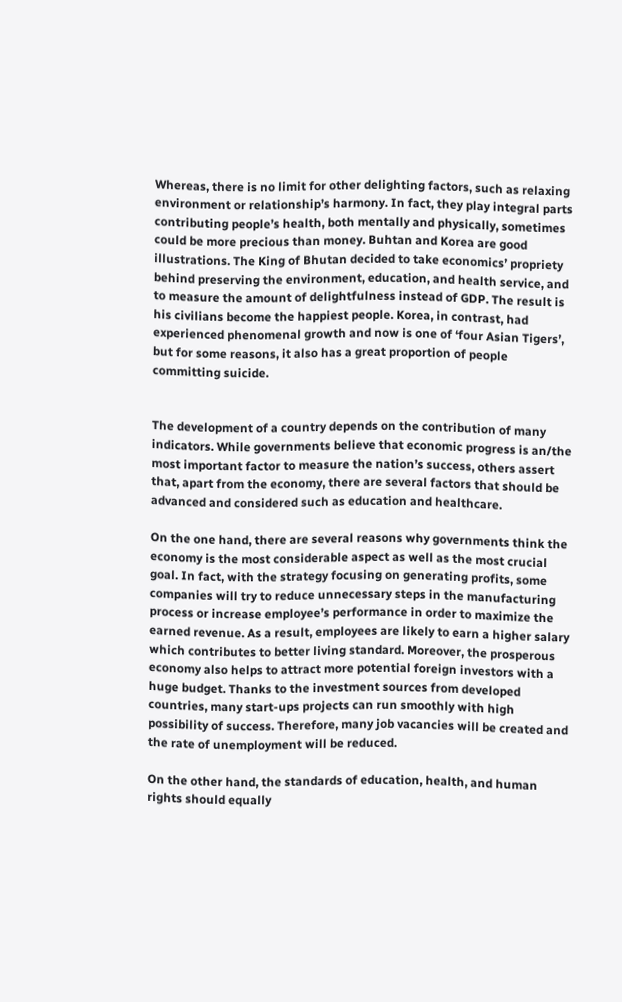Whereas, there is no limit for other delighting factors, such as relaxing environment or relationship’s harmony. In fact, they play integral parts contributing people’s health, both mentally and physically, sometimes could be more precious than money. Buhtan and Korea are good illustrations. The King of Bhutan decided to take economics’ propriety behind preserving the environment, education, and health service, and to measure the amount of delightfulness instead of GDP. The result is his civilians become the happiest people. Korea, in contrast, had experienced phenomenal growth and now is one of ‘four Asian Tigers’, but for some reasons, it also has a great proportion of people committing suicide.


The development of a country depends on the contribution of many indicators. While governments believe that economic progress is an/the most important factor to measure the nation’s success, others assert that, apart from the economy, there are several factors that should be advanced and considered such as education and healthcare.

On the one hand, there are several reasons why governments think the economy is the most considerable aspect as well as the most crucial goal. In fact, with the strategy focusing on generating profits, some companies will try to reduce unnecessary steps in the manufacturing process or increase employee’s performance in order to maximize the earned revenue. As a result, employees are likely to earn a higher salary which contributes to better living standard. Moreover, the prosperous economy also helps to attract more potential foreign investors with a huge budget. Thanks to the investment sources from developed countries, many start-ups projects can run smoothly with high possibility of success. Therefore, many job vacancies will be created and the rate of unemployment will be reduced.

On the other hand, the standards of education, health, and human rights should equally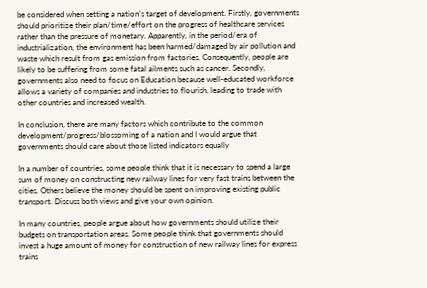be considered when setting a nation’s target of development. Firstly, governments should prioritize their plan/time/effort on the progress of healthcare services rather than the pressure of monetary. Apparently, in the period/era of industrialization, the environment has been harmed/damaged by air pollution and waste which result from gas emission from factories. Consequently, people are likely to be suffering from some fatal ailments such as cancer. Secondly, governments also need to focus on Education because well-educated workforce allows a variety of companies and industries to flourish, leading to trade with other countries and increased wealth.

In conclusion, there are many factors which contribute to the common development/progress/blossoming of a nation and I would argue that governments should care about those listed indicators equally

In a number of countries, some people think that it is necessary to spend a large sum of money on constructing new railway lines for very fast trains between the cities. Others believe the money should be spent on improving existing public transport. Discuss both views and give your own opinion.

In many countries, people argue about how governments should utilize their budgets on transportation areas. Some people think that governments should invest a huge amount of money for construction of new railway lines for express trains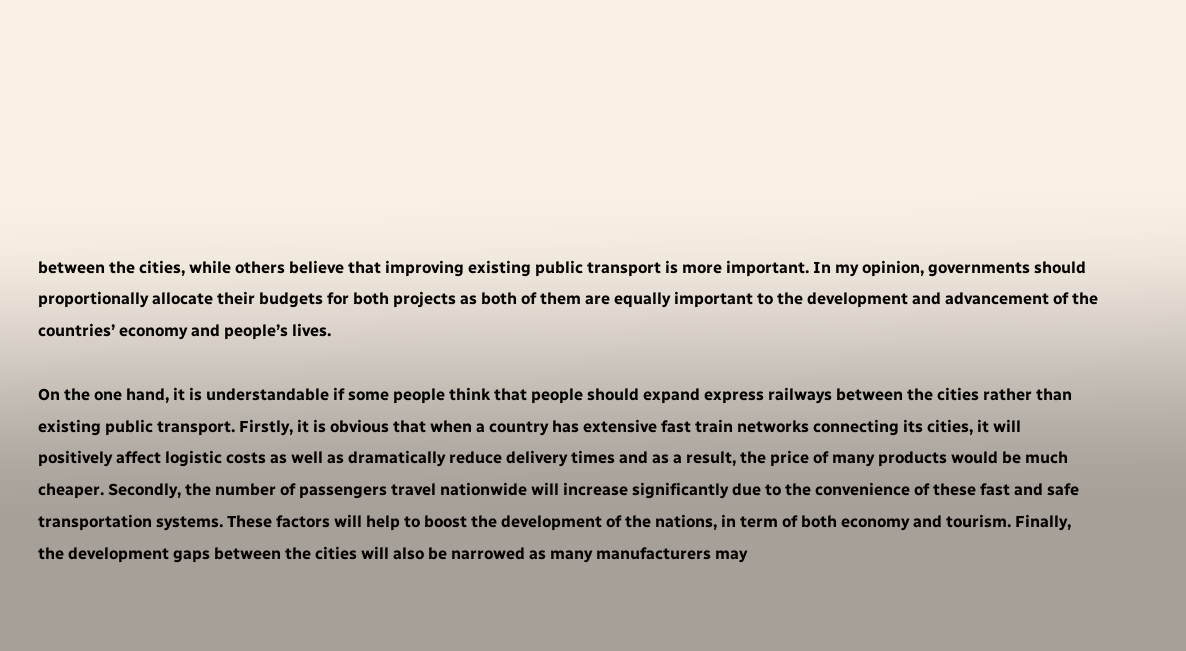between the cities, while others believe that improving existing public transport is more important. In my opinion, governments should proportionally allocate their budgets for both projects as both of them are equally important to the development and advancement of the countries’ economy and people’s lives.

On the one hand, it is understandable if some people think that people should expand express railways between the cities rather than existing public transport. Firstly, it is obvious that when a country has extensive fast train networks connecting its cities, it will positively affect logistic costs as well as dramatically reduce delivery times and as a result, the price of many products would be much cheaper. Secondly, the number of passengers travel nationwide will increase significantly due to the convenience of these fast and safe transportation systems. These factors will help to boost the development of the nations, in term of both economy and tourism. Finally, the development gaps between the cities will also be narrowed as many manufacturers may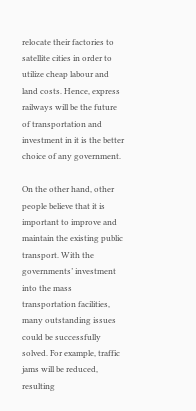relocate their factories to satellite cities in order to utilize cheap labour and land costs. Hence, express railways will be the future of transportation and investment in it is the better choice of any government.

On the other hand, other people believe that it is important to improve and maintain the existing public transport. With the governments’ investment into the mass transportation facilities, many outstanding issues could be successfully solved. For example, traffic jams will be reduced, resulting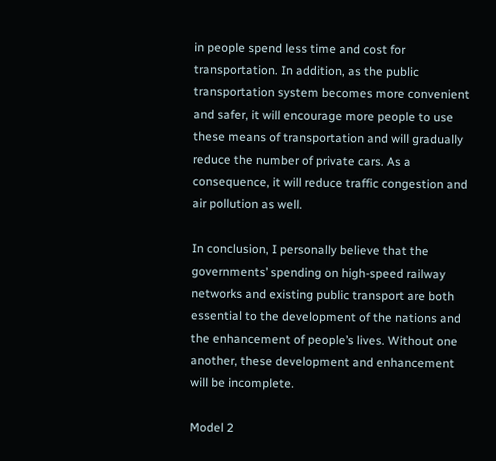in people spend less time and cost for transportation. In addition, as the public transportation system becomes more convenient and safer, it will encourage more people to use these means of transportation and will gradually reduce the number of private cars. As a consequence, it will reduce traffic congestion and air pollution as well.

In conclusion, I personally believe that the governments’ spending on high-speed railway networks and existing public transport are both essential to the development of the nations and the enhancement of people’s lives. Without one another, these development and enhancement will be incomplete.

Model 2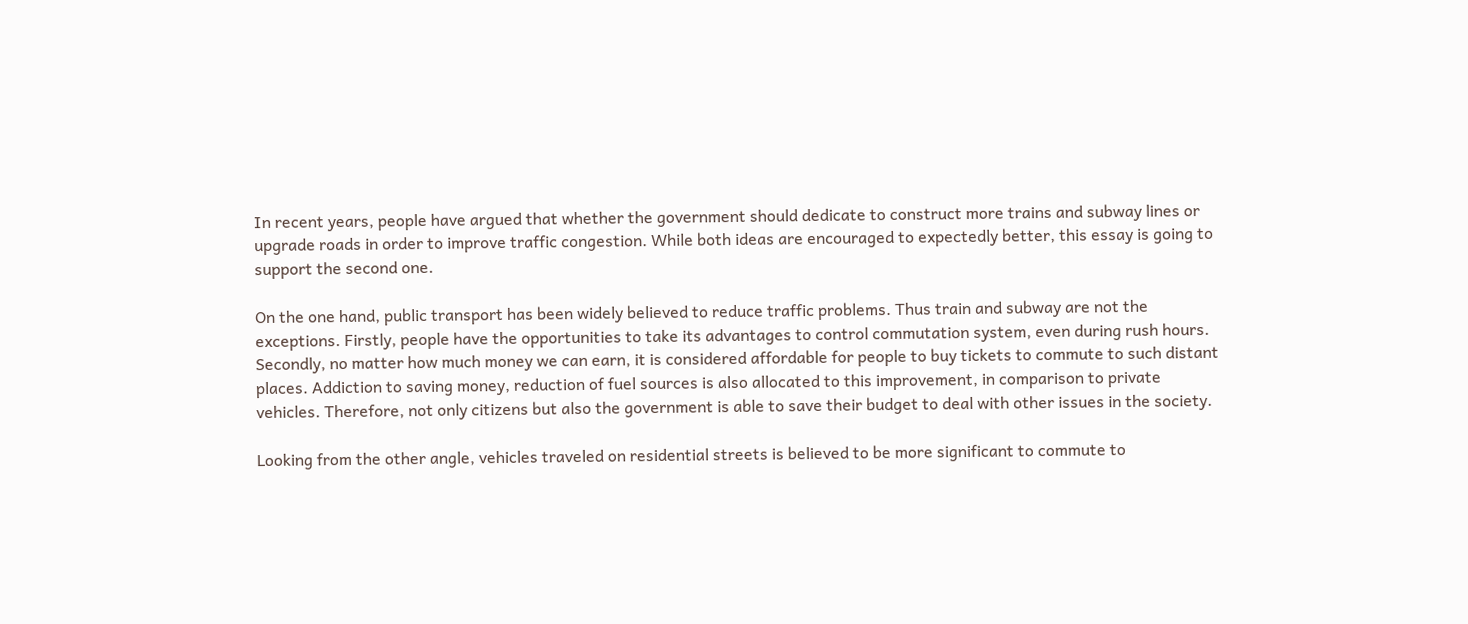In recent years, people have argued that whether the government should dedicate to construct more trains and subway lines or upgrade roads in order to improve traffic congestion. While both ideas are encouraged to expectedly better, this essay is going to support the second one.

On the one hand, public transport has been widely believed to reduce traffic problems. Thus train and subway are not the exceptions. Firstly, people have the opportunities to take its advantages to control commutation system, even during rush hours. Secondly, no matter how much money we can earn, it is considered affordable for people to buy tickets to commute to such distant places. Addiction to saving money, reduction of fuel sources is also allocated to this improvement, in comparison to private vehicles. Therefore, not only citizens but also the government is able to save their budget to deal with other issues in the society.

Looking from the other angle, vehicles traveled on residential streets is believed to be more significant to commute to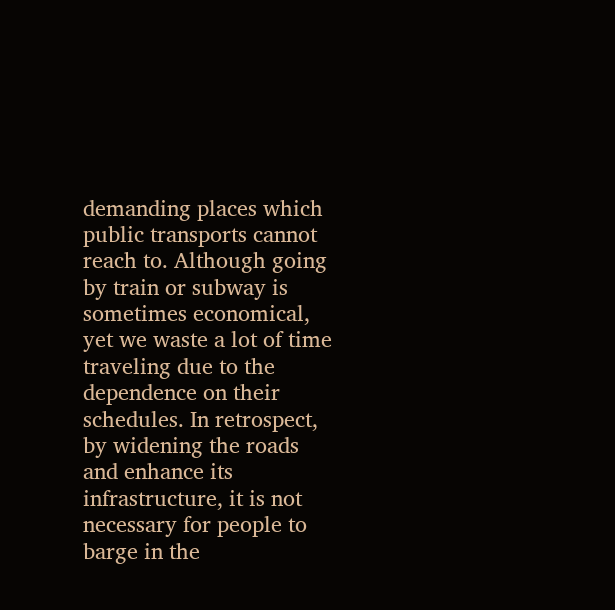demanding places which public transports cannot reach to. Although going by train or subway is sometimes economical, yet we waste a lot of time traveling due to the dependence on their schedules. In retrospect, by widening the roads and enhance its infrastructure, it is not necessary for people to barge in the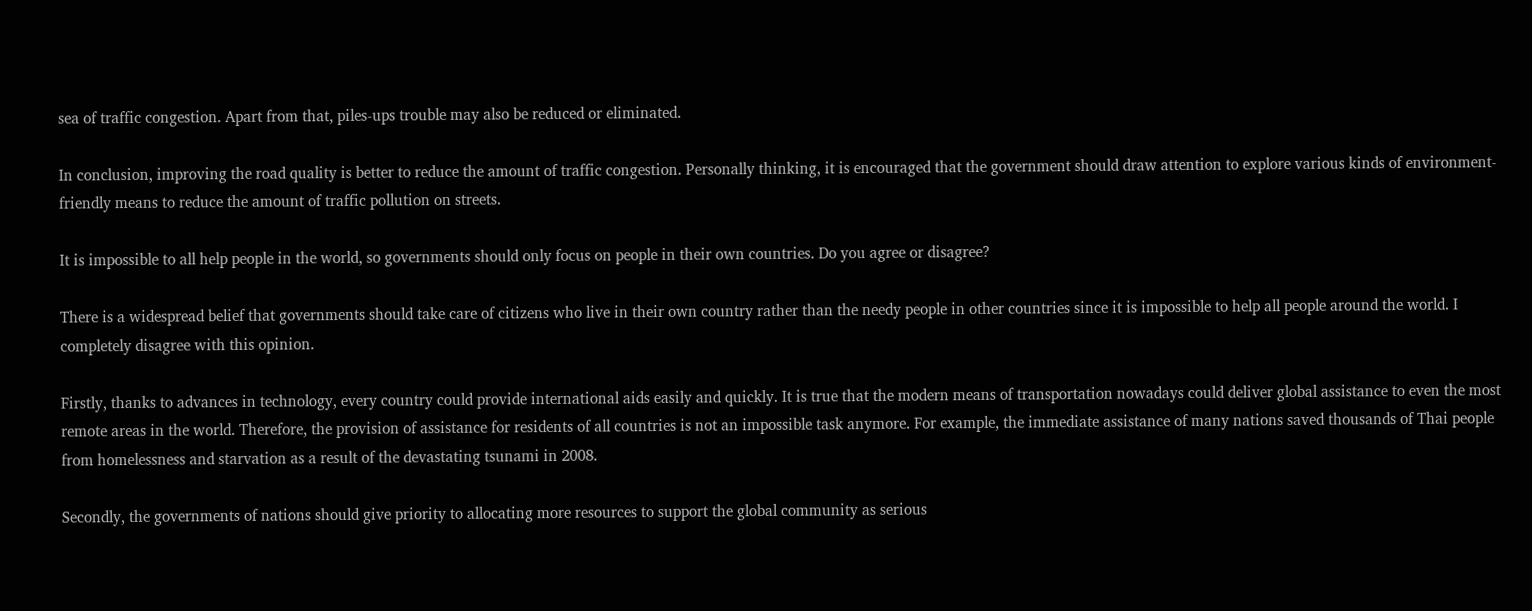sea of traffic congestion. Apart from that, piles-ups trouble may also be reduced or eliminated.

In conclusion, improving the road quality is better to reduce the amount of traffic congestion. Personally thinking, it is encouraged that the government should draw attention to explore various kinds of environment-friendly means to reduce the amount of traffic pollution on streets.

It is impossible to all help people in the world, so governments should only focus on people in their own countries. Do you agree or disagree?

There is a widespread belief that governments should take care of citizens who live in their own country rather than the needy people in other countries since it is impossible to help all people around the world. I completely disagree with this opinion.

Firstly, thanks to advances in technology, every country could provide international aids easily and quickly. It is true that the modern means of transportation nowadays could deliver global assistance to even the most remote areas in the world. Therefore, the provision of assistance for residents of all countries is not an impossible task anymore. For example, the immediate assistance of many nations saved thousands of Thai people from homelessness and starvation as a result of the devastating tsunami in 2008.

Secondly, the governments of nations should give priority to allocating more resources to support the global community as serious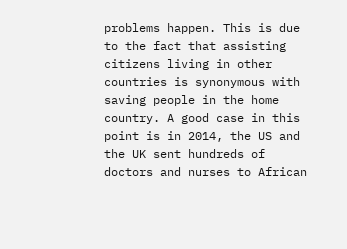problems happen. This is due to the fact that assisting citizens living in other countries is synonymous with saving people in the home country. A good case in this point is in 2014, the US and the UK sent hundreds of doctors and nurses to African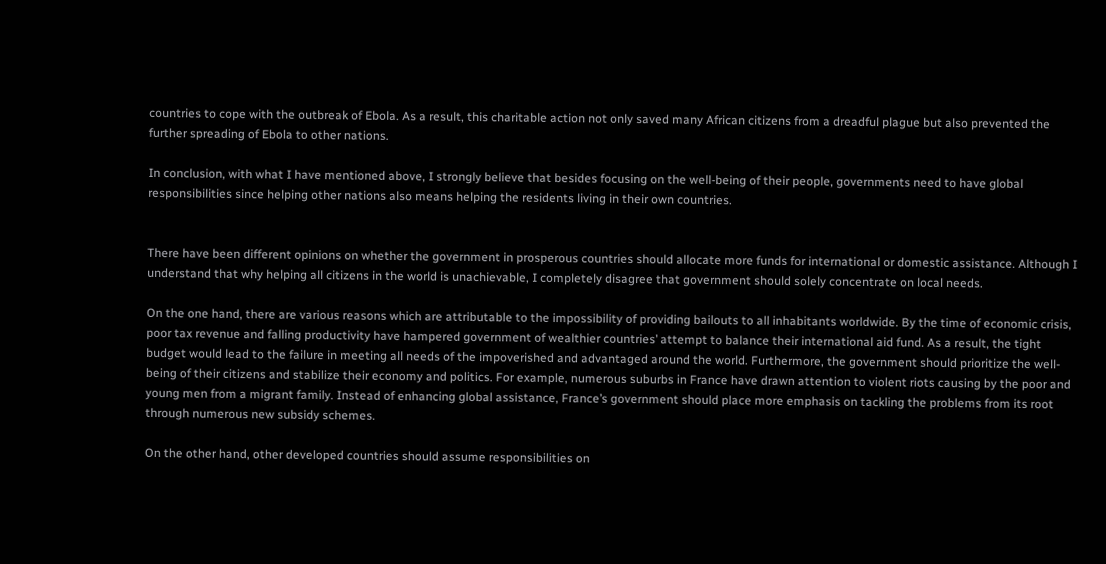countries to cope with the outbreak of Ebola. As a result, this charitable action not only saved many African citizens from a dreadful plague but also prevented the further spreading of Ebola to other nations.

In conclusion, with what I have mentioned above, I strongly believe that besides focusing on the well-being of their people, governments need to have global responsibilities since helping other nations also means helping the residents living in their own countries.


There have been different opinions on whether the government in prosperous countries should allocate more funds for international or domestic assistance. Although I understand that why helping all citizens in the world is unachievable, I completely disagree that government should solely concentrate on local needs.

On the one hand, there are various reasons which are attributable to the impossibility of providing bailouts to all inhabitants worldwide. By the time of economic crisis, poor tax revenue and falling productivity have hampered government of wealthier countries’ attempt to balance their international aid fund. As a result, the tight budget would lead to the failure in meeting all needs of the impoverished and advantaged around the world. Furthermore, the government should prioritize the well-being of their citizens and stabilize their economy and politics. For example, numerous suburbs in France have drawn attention to violent riots causing by the poor and young men from a migrant family. Instead of enhancing global assistance, France’s government should place more emphasis on tackling the problems from its root through numerous new subsidy schemes.

On the other hand, other developed countries should assume responsibilities on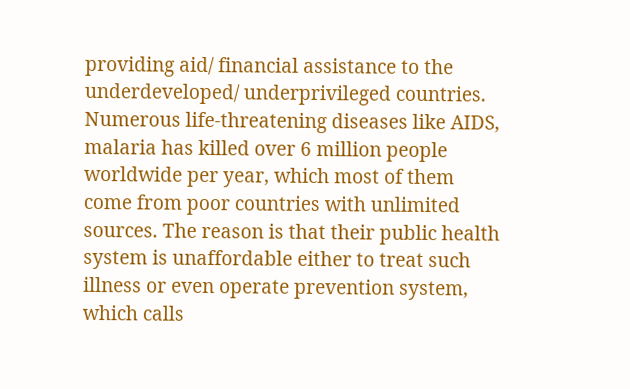providing aid/ financial assistance to the underdeveloped/ underprivileged countries. Numerous life-threatening diseases like AIDS, malaria has killed over 6 million people worldwide per year, which most of them come from poor countries with unlimited sources. The reason is that their public health system is unaffordable either to treat such illness or even operate prevention system, which calls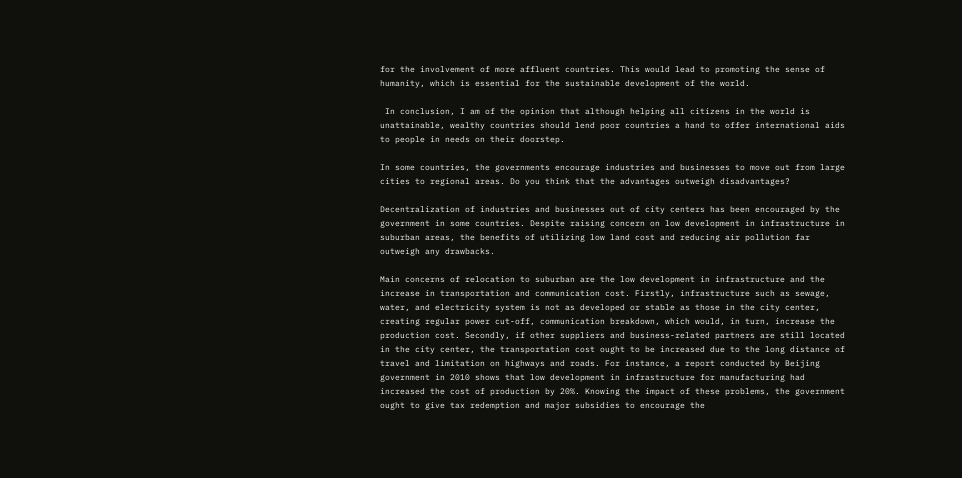for the involvement of more affluent countries. This would lead to promoting the sense of humanity, which is essential for the sustainable development of the world.

 In conclusion, I am of the opinion that although helping all citizens in the world is unattainable, wealthy countries should lend poor countries a hand to offer international aids to people in needs on their doorstep.

In some countries, the governments encourage industries and businesses to move out from large cities to regional areas. Do you think that the advantages outweigh disadvantages?

Decentralization of industries and businesses out of city centers has been encouraged by the government in some countries. Despite raising concern on low development in infrastructure in suburban areas, the benefits of utilizing low land cost and reducing air pollution far outweigh any drawbacks.

Main concerns of relocation to suburban are the low development in infrastructure and the increase in transportation and communication cost. Firstly, infrastructure such as sewage, water, and electricity system is not as developed or stable as those in the city center, creating regular power cut-off, communication breakdown, which would, in turn, increase the production cost. Secondly, if other suppliers and business-related partners are still located in the city center, the transportation cost ought to be increased due to the long distance of travel and limitation on highways and roads. For instance, a report conducted by Beijing government in 2010 shows that low development in infrastructure for manufacturing had increased the cost of production by 20%. Knowing the impact of these problems, the government ought to give tax redemption and major subsidies to encourage the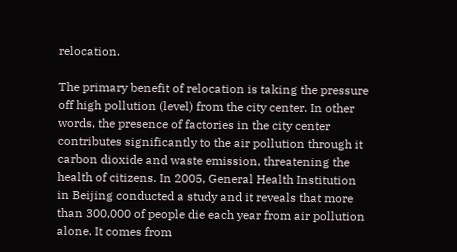relocation.

The primary benefit of relocation is taking the pressure off high pollution (level) from the city center. In other words, the presence of factories in the city center contributes significantly to the air pollution through it carbon dioxide and waste emission, threatening the health of citizens. In 2005, General Health Institution in Beijing conducted a study and it reveals that more than 300,000 of people die each year from air pollution alone. It comes from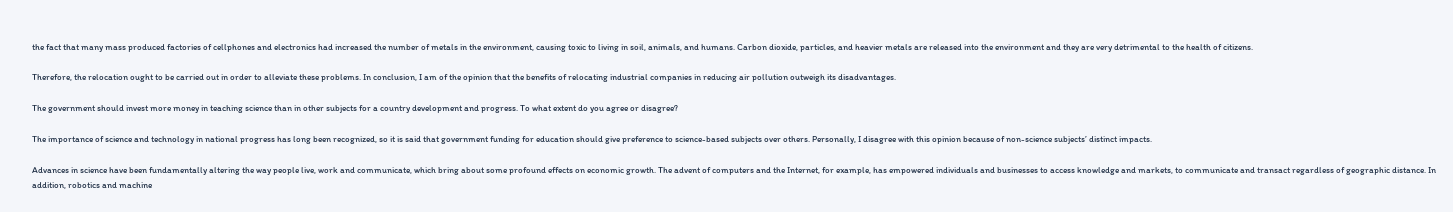the fact that many mass produced factories of cellphones and electronics had increased the number of metals in the environment, causing toxic to living in soil, animals, and humans. Carbon dioxide, particles, and heavier metals are released into the environment and they are very detrimental to the health of citizens.

Therefore, the relocation ought to be carried out in order to alleviate these problems. In conclusion, I am of the opinion that the benefits of relocating industrial companies in reducing air pollution outweigh its disadvantages.

The government should invest more money in teaching science than in other subjects for a country development and progress. To what extent do you agree or disagree?

The importance of science and technology in national progress has long been recognized, so it is said that government funding for education should give preference to science-based subjects over others. Personally, I disagree with this opinion because of non-science subjects’ distinct impacts.

Advances in science have been fundamentally altering the way people live, work and communicate, which bring about some profound effects on economic growth. The advent of computers and the Internet, for example, has empowered individuals and businesses to access knowledge and markets, to communicate and transact regardless of geographic distance. In addition, robotics and machine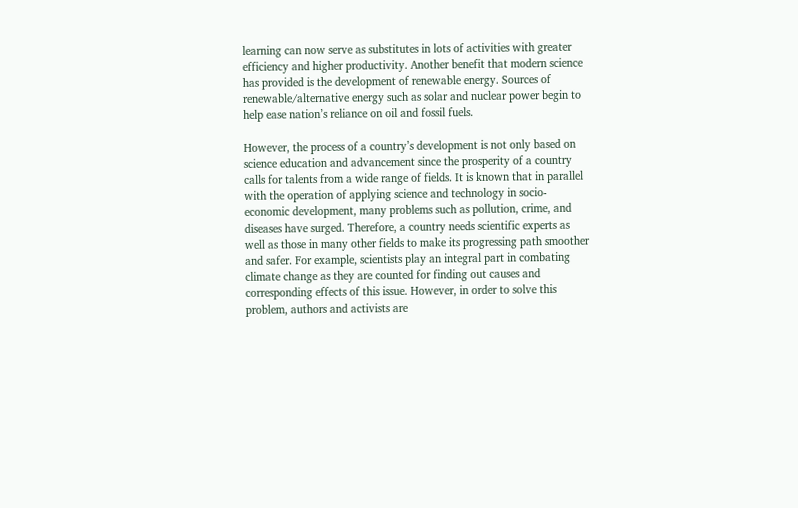learning can now serve as substitutes in lots of activities with greater efficiency and higher productivity. Another benefit that modern science has provided is the development of renewable energy. Sources of renewable/alternative energy such as solar and nuclear power begin to help ease nation’s reliance on oil and fossil fuels.

However, the process of a country’s development is not only based on science education and advancement since the prosperity of a country calls for talents from a wide range of fields. It is known that in parallel with the operation of applying science and technology in socio-economic development, many problems such as pollution, crime, and diseases have surged. Therefore, a country needs scientific experts as well as those in many other fields to make its progressing path smoother and safer. For example, scientists play an integral part in combating climate change as they are counted for finding out causes and corresponding effects of this issue. However, in order to solve this problem, authors and activists are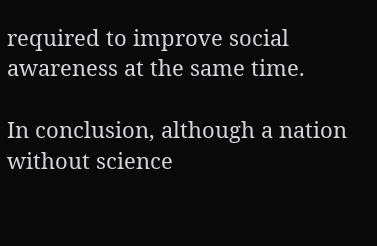required to improve social awareness at the same time.

In conclusion, although a nation without science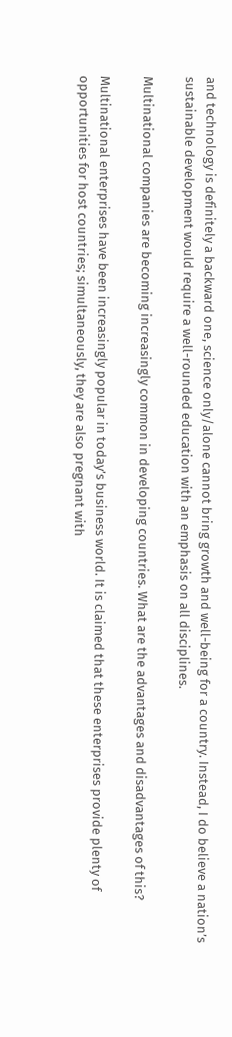and technology is definitely a backward one, science only/alone cannot bring growth and well-being for a country. Instead, I do believe a nation’s sustainable development would require a well-rounded education with an emphasis on all disciplines.

Multinational companies are becoming increasingly common in developing countries. What are the advantages and disadvantages of this?

Multinational enterprises have been increasingly popular in today’s business world. It is claimed that these enterprises provide plenty of opportunities for host countries; simultaneously, they are also pregnant with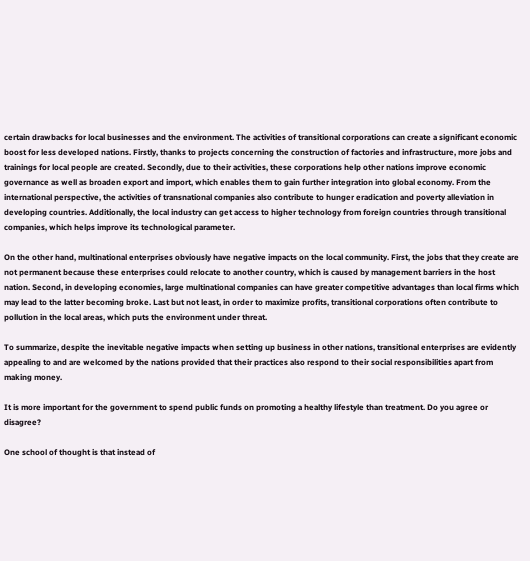certain drawbacks for local businesses and the environment. The activities of transitional corporations can create a significant economic boost for less developed nations. Firstly, thanks to projects concerning the construction of factories and infrastructure, more jobs and trainings for local people are created. Secondly, due to their activities, these corporations help other nations improve economic governance as well as broaden export and import, which enables them to gain further integration into global economy. From the international perspective, the activities of transnational companies also contribute to hunger eradication and poverty alleviation in developing countries. Additionally, the local industry can get access to higher technology from foreign countries through transitional companies, which helps improve its technological parameter.

On the other hand, multinational enterprises obviously have negative impacts on the local community. First, the jobs that they create are not permanent because these enterprises could relocate to another country, which is caused by management barriers in the host nation. Second, in developing economies, large multinational companies can have greater competitive advantages than local firms which may lead to the latter becoming broke. Last but not least, in order to maximize profits, transitional corporations often contribute to pollution in the local areas, which puts the environment under threat.

To summarize, despite the inevitable negative impacts when setting up business in other nations, transitional enterprises are evidently appealing to and are welcomed by the nations provided that their practices also respond to their social responsibilities apart from making money.

It is more important for the government to spend public funds on promoting a healthy lifestyle than treatment. Do you agree or disagree?

One school of thought is that instead of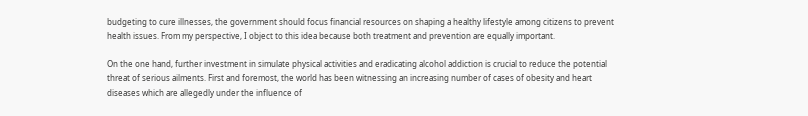budgeting to cure illnesses, the government should focus financial resources on shaping a healthy lifestyle among citizens to prevent health issues. From my perspective, I object to this idea because both treatment and prevention are equally important.

On the one hand, further investment in simulate physical activities and eradicating alcohol addiction is crucial to reduce the potential threat of serious ailments. First and foremost, the world has been witnessing an increasing number of cases of obesity and heart diseases which are allegedly under the influence of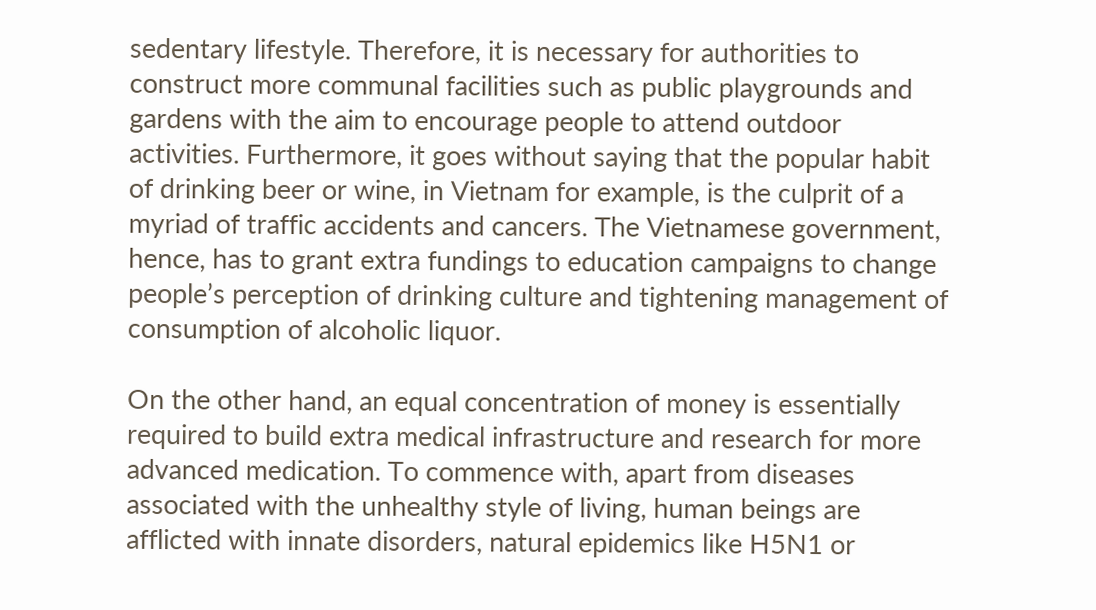sedentary lifestyle. Therefore, it is necessary for authorities to construct more communal facilities such as public playgrounds and gardens with the aim to encourage people to attend outdoor activities. Furthermore, it goes without saying that the popular habit of drinking beer or wine, in Vietnam for example, is the culprit of a myriad of traffic accidents and cancers. The Vietnamese government, hence, has to grant extra fundings to education campaigns to change people’s perception of drinking culture and tightening management of consumption of alcoholic liquor.

On the other hand, an equal concentration of money is essentially required to build extra medical infrastructure and research for more advanced medication. To commence with, apart from diseases associated with the unhealthy style of living, human beings are afflicted with innate disorders, natural epidemics like H5N1 or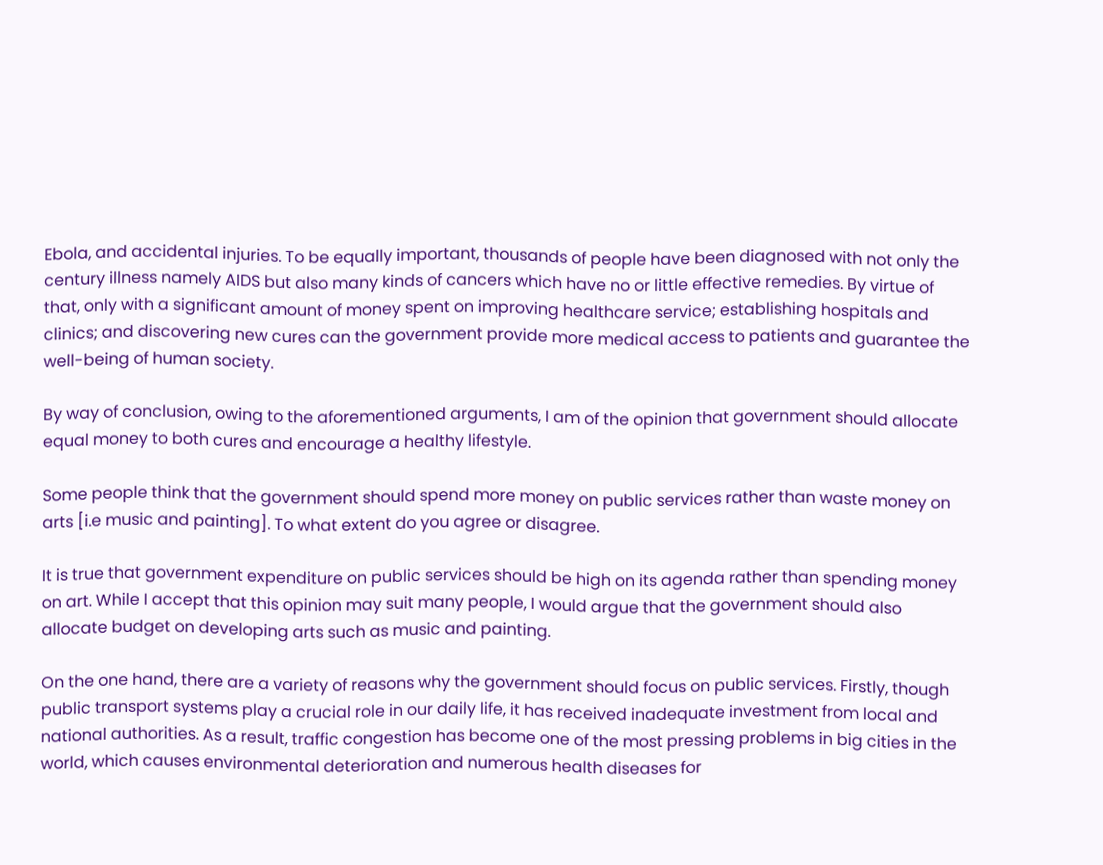Ebola, and accidental injuries. To be equally important, thousands of people have been diagnosed with not only the century illness namely AIDS but also many kinds of cancers which have no or little effective remedies. By virtue of that, only with a significant amount of money spent on improving healthcare service; establishing hospitals and clinics; and discovering new cures can the government provide more medical access to patients and guarantee the well-being of human society.

By way of conclusion, owing to the aforementioned arguments, I am of the opinion that government should allocate equal money to both cures and encourage a healthy lifestyle.

Some people think that the government should spend more money on public services rather than waste money on arts [i.e music and painting]. To what extent do you agree or disagree.

It is true that government expenditure on public services should be high on its agenda rather than spending money on art. While I accept that this opinion may suit many people, I would argue that the government should also allocate budget on developing arts such as music and painting.

On the one hand, there are a variety of reasons why the government should focus on public services. Firstly, though public transport systems play a crucial role in our daily life, it has received inadequate investment from local and national authorities. As a result, traffic congestion has become one of the most pressing problems in big cities in the world, which causes environmental deterioration and numerous health diseases for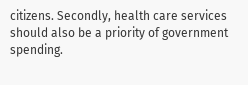citizens. Secondly, health care services should also be a priority of government spending.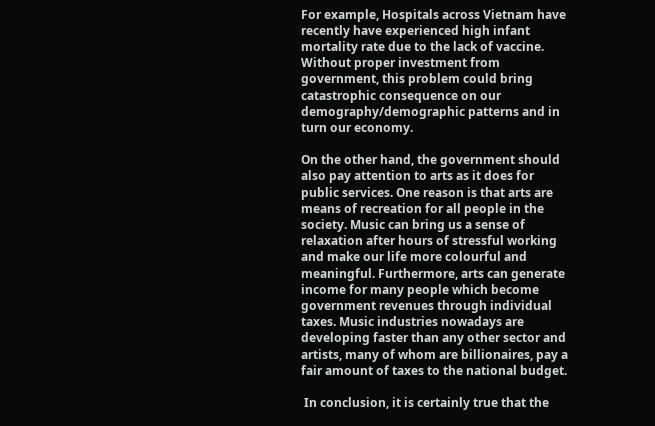For example, Hospitals across Vietnam have recently have experienced high infant mortality rate due to the lack of vaccine. Without proper investment from government, this problem could bring catastrophic consequence on our demography/demographic patterns and in turn our economy.

On the other hand, the government should also pay attention to arts as it does for public services. One reason is that arts are means of recreation for all people in the society. Music can bring us a sense of relaxation after hours of stressful working and make our life more colourful and meaningful. Furthermore, arts can generate income for many people which become government revenues through individual taxes. Music industries nowadays are developing faster than any other sector and artists, many of whom are billionaires, pay a fair amount of taxes to the national budget.

 In conclusion, it is certainly true that the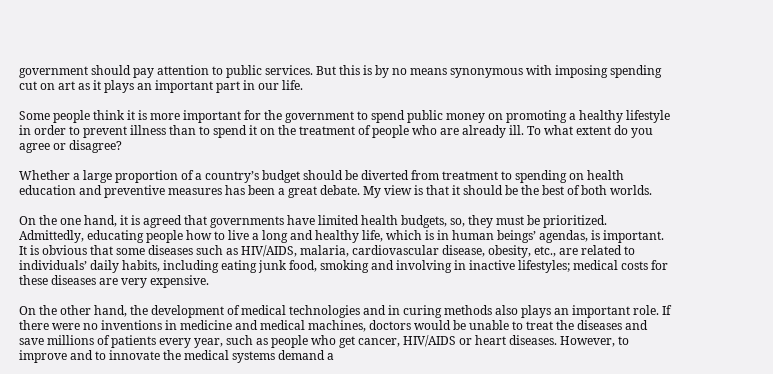government should pay attention to public services. But this is by no means synonymous with imposing spending cut on art as it plays an important part in our life.

Some people think it is more important for the government to spend public money on promoting a healthy lifestyle in order to prevent illness than to spend it on the treatment of people who are already ill. To what extent do you agree or disagree?

Whether a large proportion of a country’s budget should be diverted from treatment to spending on health education and preventive measures has been a great debate. My view is that it should be the best of both worlds.

On the one hand, it is agreed that governments have limited health budgets, so, they must be prioritized. Admittedly, educating people how to live a long and healthy life, which is in human beings’ agendas, is important. It is obvious that some diseases such as HIV/AIDS, malaria, cardiovascular disease, obesity, etc., are related to individuals’ daily habits, including eating junk food, smoking and involving in inactive lifestyles; medical costs for these diseases are very expensive.

On the other hand, the development of medical technologies and in curing methods also plays an important role. If there were no inventions in medicine and medical machines, doctors would be unable to treat the diseases and save millions of patients every year, such as people who get cancer, HIV/AIDS or heart diseases. However, to improve and to innovate the medical systems demand a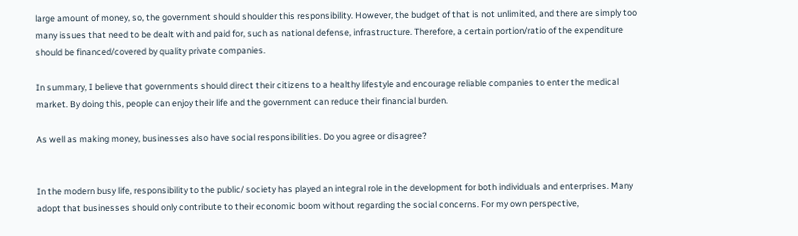large amount of money, so, the government should shoulder this responsibility. However, the budget of that is not unlimited, and there are simply too many issues that need to be dealt with and paid for, such as national defense, infrastructure. Therefore, a certain portion/ratio of the expenditure should be financed/covered by quality private companies.

In summary, I believe that governments should direct their citizens to a healthy lifestyle and encourage reliable companies to enter the medical market. By doing this, people can enjoy their life and the government can reduce their financial burden.

As well as making money, businesses also have social responsibilities. Do you agree or disagree?


In the modern busy life, responsibility to the public/ society has played an integral role in the development for both individuals and enterprises. Many adopt that businesses should only contribute to their economic boom without regarding the social concerns. For my own perspective,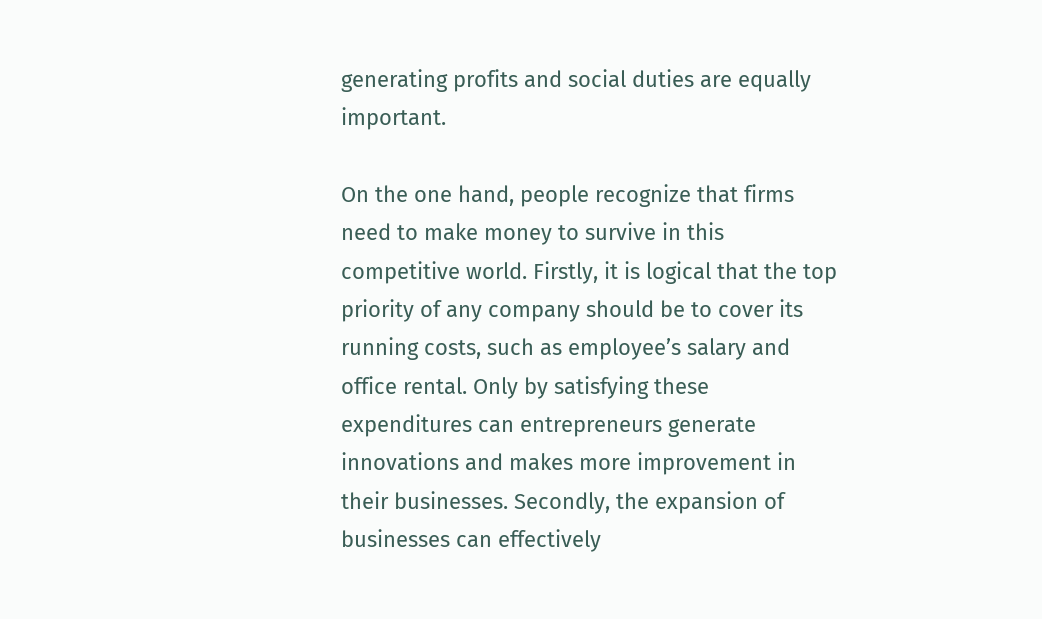generating profits and social duties are equally important.

On the one hand, people recognize that firms need to make money to survive in this competitive world. Firstly, it is logical that the top priority of any company should be to cover its running costs, such as employee’s salary and office rental. Only by satisfying these expenditures can entrepreneurs generate innovations and makes more improvement in their businesses. Secondly, the expansion of businesses can effectively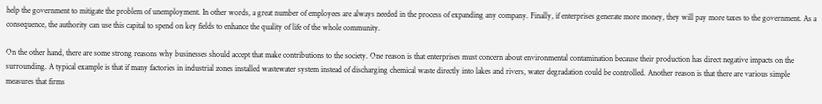help the government to mitigate the problem of unemployment. In other words, a great number of employees are always needed in the process of expanding any company. Finally, if enterprises generate more money, they will pay more taxes to the government. As a consequence, the authority can use this capital to spend on key fields to enhance the quality of life of the whole community.

On the other hand, there are some strong reasons why businesses should accept that make contributions to the society. One reason is that enterprises must concern about environmental contamination because their production has direct negative impacts on the surrounding. A typical example is that if many factories in industrial zones installed wastewater system instead of discharging chemical waste directly into lakes and rivers, water degradation could be controlled. Another reason is that there are various simple measures that firms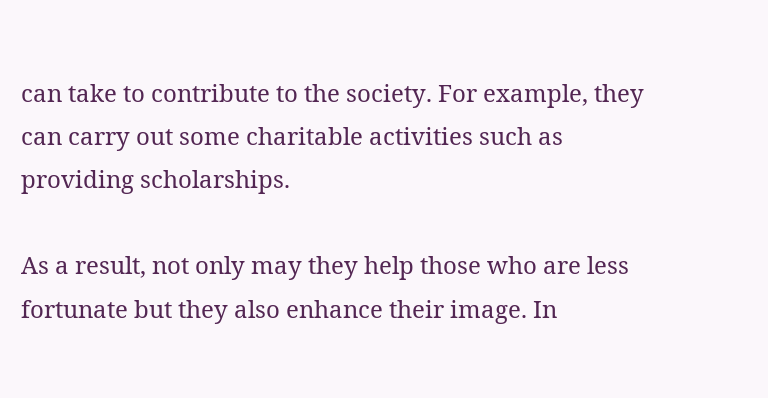can take to contribute to the society. For example, they can carry out some charitable activities such as providing scholarships.

As a result, not only may they help those who are less fortunate but they also enhance their image. In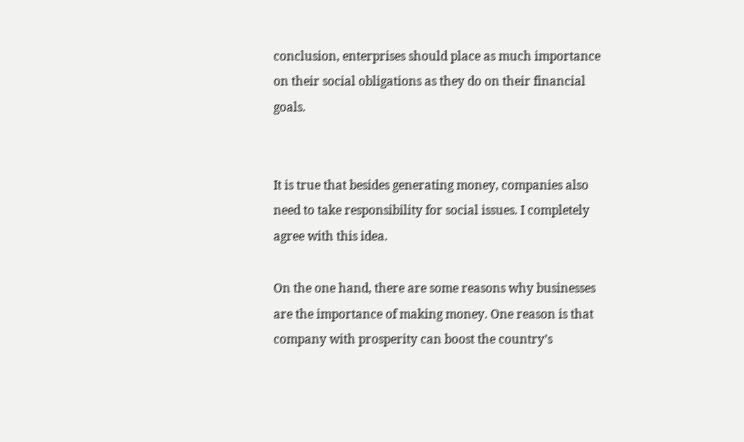conclusion, enterprises should place as much importance on their social obligations as they do on their financial goals.


It is true that besides generating money, companies also need to take responsibility for social issues. I completely agree with this idea.

On the one hand, there are some reasons why businesses are the importance of making money. One reason is that company with prosperity can boost the country’s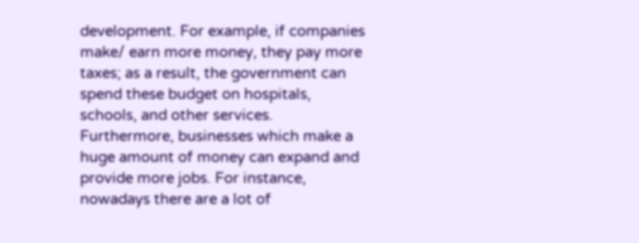development. For example, if companies make/ earn more money, they pay more taxes; as a result, the government can spend these budget on hospitals, schools, and other services. Furthermore, businesses which make a huge amount of money can expand and provide more jobs. For instance, nowadays there are a lot of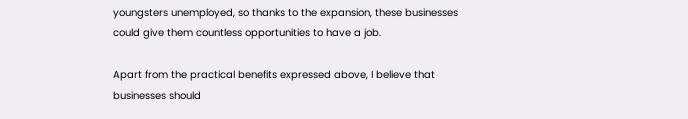youngsters unemployed, so thanks to the expansion, these businesses could give them countless opportunities to have a job.

Apart from the practical benefits expressed above, I believe that businesses should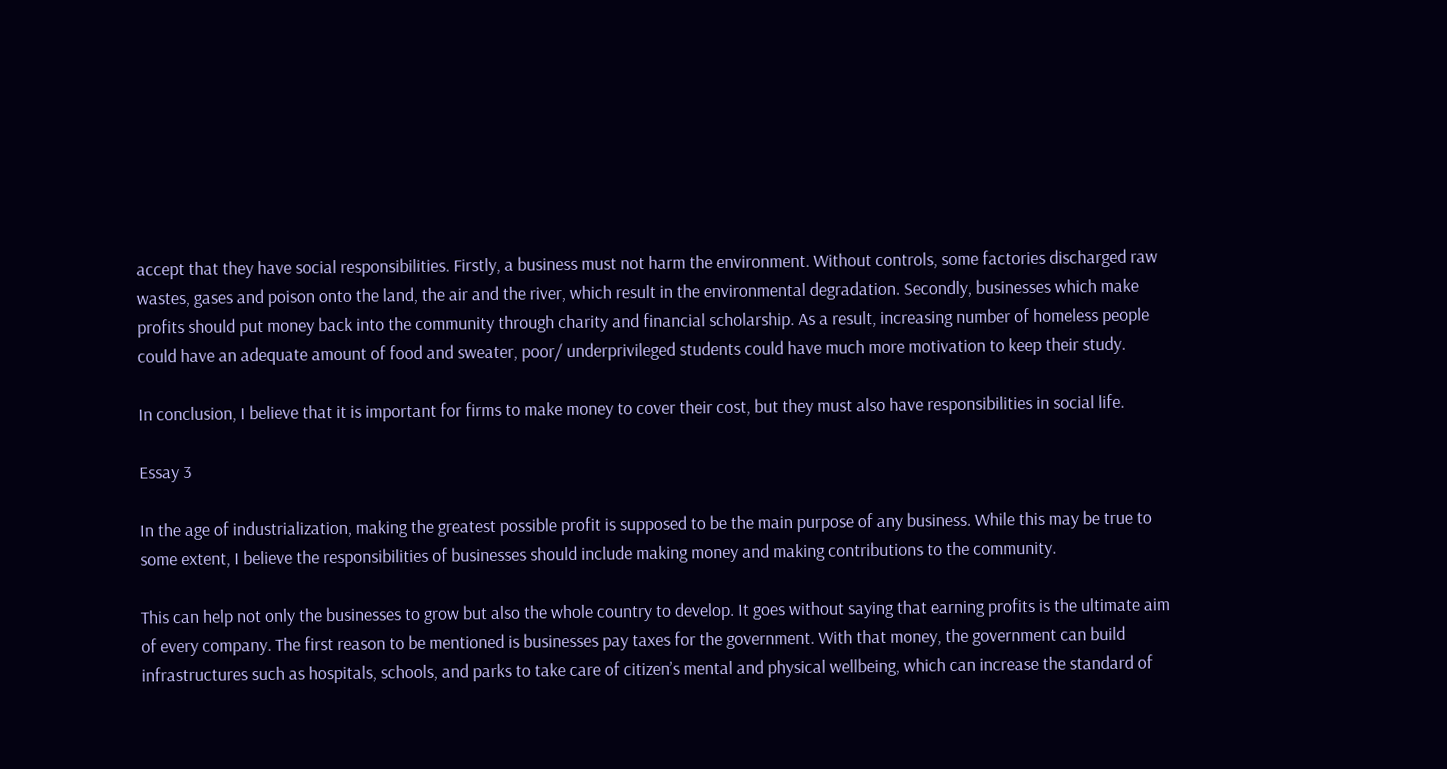accept that they have social responsibilities. Firstly, a business must not harm the environment. Without controls, some factories discharged raw wastes, gases and poison onto the land, the air and the river, which result in the environmental degradation. Secondly, businesses which make profits should put money back into the community through charity and financial scholarship. As a result, increasing number of homeless people could have an adequate amount of food and sweater, poor/ underprivileged students could have much more motivation to keep their study.

In conclusion, I believe that it is important for firms to make money to cover their cost, but they must also have responsibilities in social life.

Essay 3

In the age of industrialization, making the greatest possible profit is supposed to be the main purpose of any business. While this may be true to some extent, I believe the responsibilities of businesses should include making money and making contributions to the community.

This can help not only the businesses to grow but also the whole country to develop. It goes without saying that earning profits is the ultimate aim of every company. The first reason to be mentioned is businesses pay taxes for the government. With that money, the government can build infrastructures such as hospitals, schools, and parks to take care of citizen’s mental and physical wellbeing, which can increase the standard of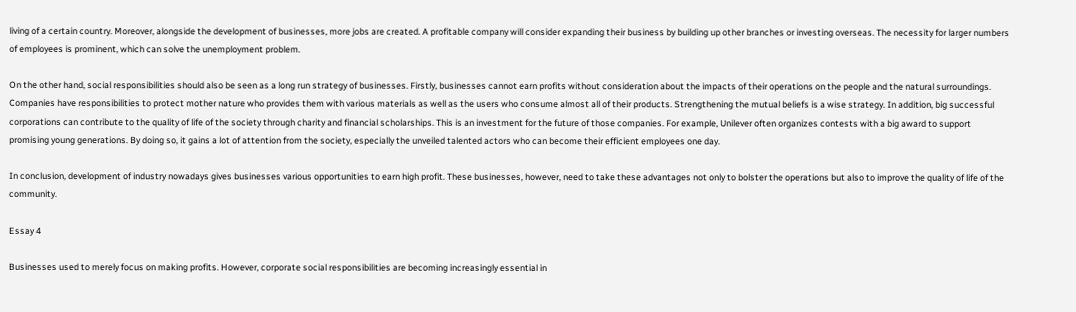living of a certain country. Moreover, alongside the development of businesses, more jobs are created. A profitable company will consider expanding their business by building up other branches or investing overseas. The necessity for larger numbers of employees is prominent, which can solve the unemployment problem.

On the other hand, social responsibilities should also be seen as a long run strategy of businesses. Firstly, businesses cannot earn profits without consideration about the impacts of their operations on the people and the natural surroundings. Companies have responsibilities to protect mother nature who provides them with various materials as well as the users who consume almost all of their products. Strengthening the mutual beliefs is a wise strategy. In addition, big successful corporations can contribute to the quality of life of the society through charity and financial scholarships. This is an investment for the future of those companies. For example, Unilever often organizes contests with a big award to support promising young generations. By doing so, it gains a lot of attention from the society, especially the unveiled talented actors who can become their efficient employees one day.

In conclusion, development of industry nowadays gives businesses various opportunities to earn high profit. These businesses, however, need to take these advantages not only to bolster the operations but also to improve the quality of life of the community.

Essay 4

Businesses used to merely focus on making profits. However, corporate social responsibilities are becoming increasingly essential in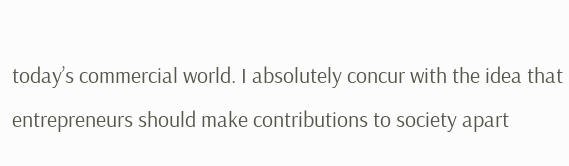today’s commercial world. I absolutely concur with the idea that entrepreneurs should make contributions to society apart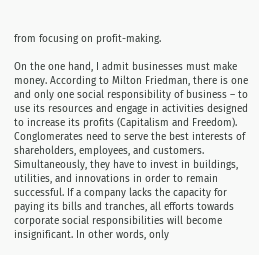from focusing on profit-making.

On the one hand, I admit businesses must make money. According to Milton Friedman, there is one and only one social responsibility of business – to use its resources and engage in activities designed to increase its profits (Capitalism and Freedom). Conglomerates need to serve the best interests of shareholders, employees, and customers. Simultaneously, they have to invest in buildings, utilities, and innovations in order to remain successful. If a company lacks the capacity for paying its bills and tranches, all efforts towards corporate social responsibilities will become insignificant. In other words, only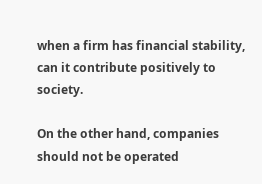when a firm has financial stability, can it contribute positively to society.

On the other hand, companies should not be operated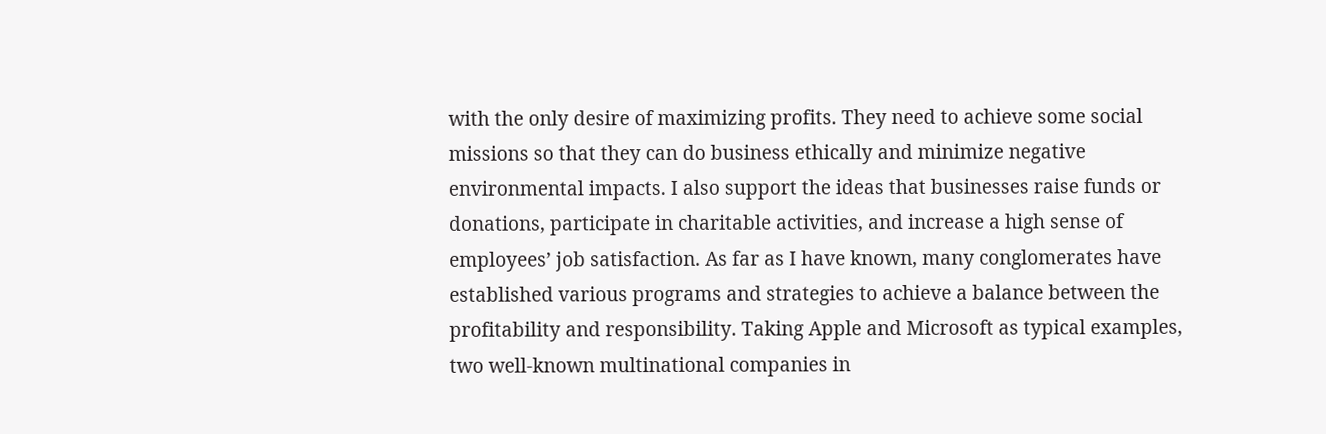with the only desire of maximizing profits. They need to achieve some social missions so that they can do business ethically and minimize negative environmental impacts. I also support the ideas that businesses raise funds or donations, participate in charitable activities, and increase a high sense of employees’ job satisfaction. As far as I have known, many conglomerates have established various programs and strategies to achieve a balance between the profitability and responsibility. Taking Apple and Microsoft as typical examples, two well-known multinational companies in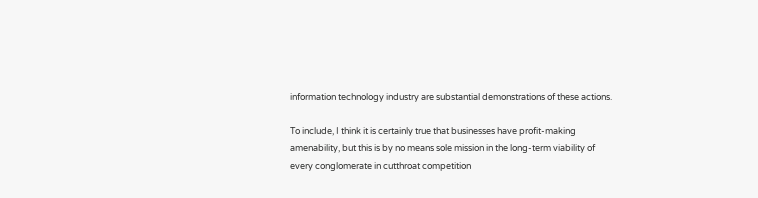information technology industry are substantial demonstrations of these actions.

To include, I think it is certainly true that businesses have profit-making amenability, but this is by no means sole mission in the long-term viability of every conglomerate in cutthroat competition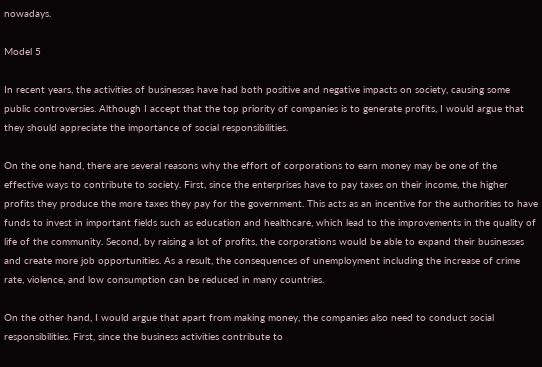nowadays.

Model 5

In recent years, the activities of businesses have had both positive and negative impacts on society, causing some public controversies. Although I accept that the top priority of companies is to generate profits, I would argue that they should appreciate the importance of social responsibilities.

On the one hand, there are several reasons why the effort of corporations to earn money may be one of the effective ways to contribute to society. First, since the enterprises have to pay taxes on their income, the higher profits they produce the more taxes they pay for the government. This acts as an incentive for the authorities to have funds to invest in important fields such as education and healthcare, which lead to the improvements in the quality of life of the community. Second, by raising a lot of profits, the corporations would be able to expand their businesses and create more job opportunities. As a result, the consequences of unemployment including the increase of crime rate, violence, and low consumption can be reduced in many countries.

On the other hand, I would argue that apart from making money, the companies also need to conduct social responsibilities. First, since the business activities contribute to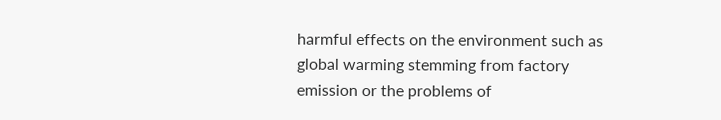harmful effects on the environment such as global warming stemming from factory emission or the problems of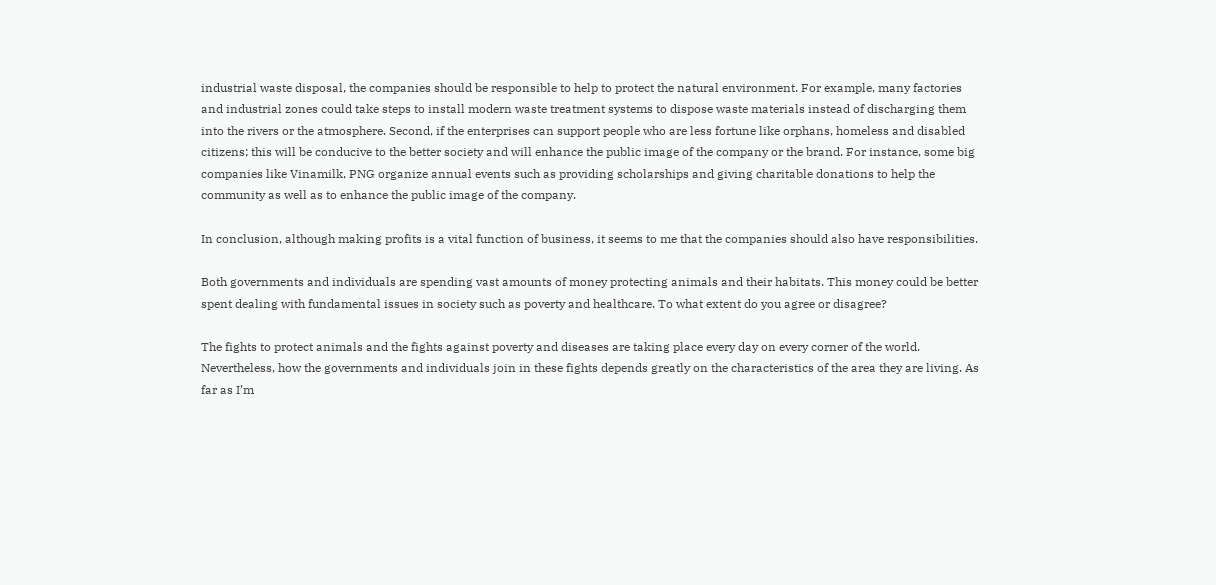industrial waste disposal, the companies should be responsible to help to protect the natural environment. For example, many factories and industrial zones could take steps to install modern waste treatment systems to dispose waste materials instead of discharging them into the rivers or the atmosphere. Second, if the enterprises can support people who are less fortune like orphans, homeless and disabled citizens; this will be conducive to the better society and will enhance the public image of the company or the brand. For instance, some big companies like Vinamilk, PNG organize annual events such as providing scholarships and giving charitable donations to help the community as well as to enhance the public image of the company.

In conclusion, although making profits is a vital function of business, it seems to me that the companies should also have responsibilities.

Both governments and individuals are spending vast amounts of money protecting animals and their habitats. This money could be better spent dealing with fundamental issues in society such as poverty and healthcare. To what extent do you agree or disagree?

The fights to protect animals and the fights against poverty and diseases are taking place every day on every corner of the world. Nevertheless, how the governments and individuals join in these fights depends greatly on the characteristics of the area they are living. As far as I’m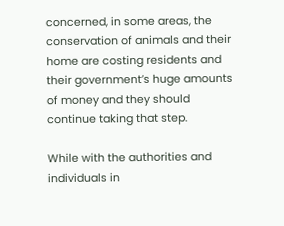concerned, in some areas, the conservation of animals and their home are costing residents and their government’s huge amounts of money and they should continue taking that step.

While with the authorities and individuals in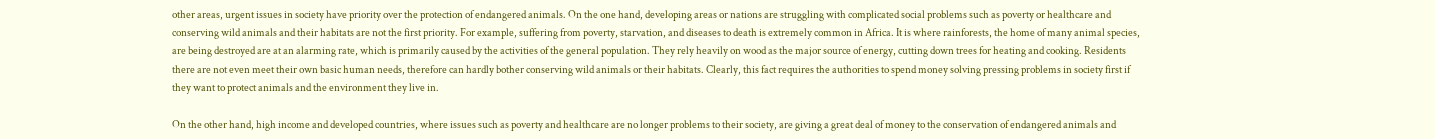other areas, urgent issues in society have priority over the protection of endangered animals. On the one hand, developing areas or nations are struggling with complicated social problems such as poverty or healthcare and conserving wild animals and their habitats are not the first priority. For example, suffering from poverty, starvation, and diseases to death is extremely common in Africa. It is where rainforests, the home of many animal species, are being destroyed are at an alarming rate, which is primarily caused by the activities of the general population. They rely heavily on wood as the major source of energy, cutting down trees for heating and cooking. Residents there are not even meet their own basic human needs, therefore can hardly bother conserving wild animals or their habitats. Clearly, this fact requires the authorities to spend money solving pressing problems in society first if they want to protect animals and the environment they live in.

On the other hand, high income and developed countries, where issues such as poverty and healthcare are no longer problems to their society, are giving a great deal of money to the conservation of endangered animals and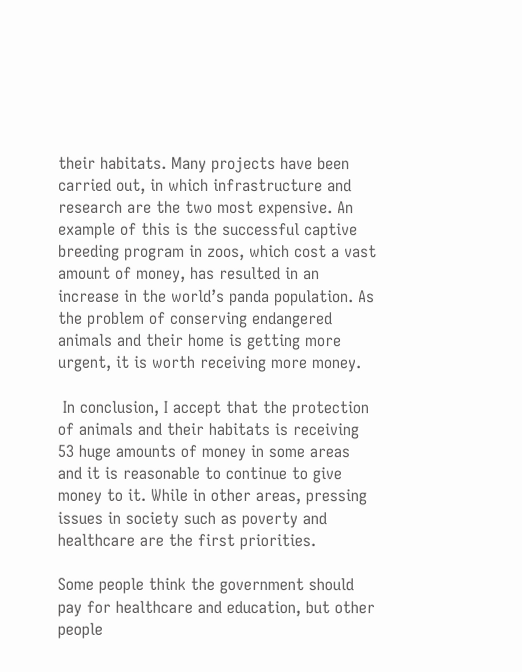their habitats. Many projects have been carried out, in which infrastructure and research are the two most expensive. An example of this is the successful captive breeding program in zoos, which cost a vast amount of money, has resulted in an increase in the world’s panda population. As the problem of conserving endangered animals and their home is getting more urgent, it is worth receiving more money.

 In conclusion, I accept that the protection of animals and their habitats is receiving 53 huge amounts of money in some areas and it is reasonable to continue to give money to it. While in other areas, pressing issues in society such as poverty and healthcare are the first priorities.

Some people think the government should pay for healthcare and education, but other people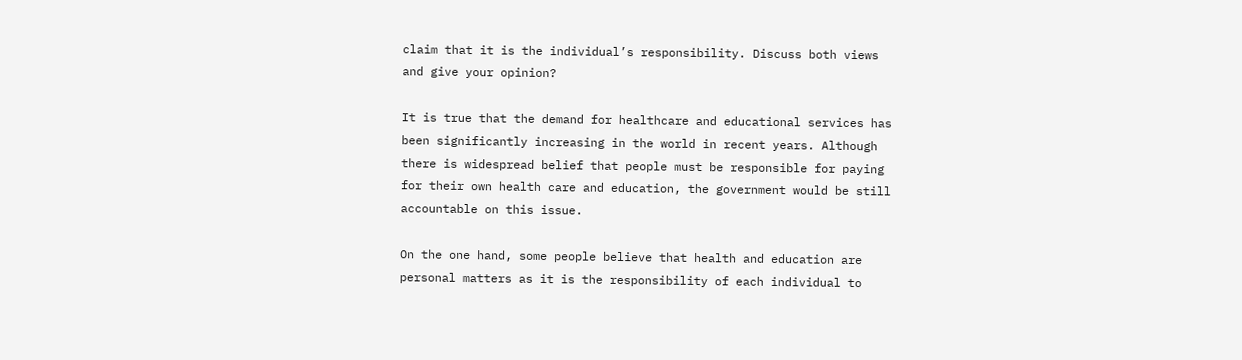claim that it is the individual’s responsibility. Discuss both views and give your opinion?

It is true that the demand for healthcare and educational services has been significantly increasing in the world in recent years. Although there is widespread belief that people must be responsible for paying for their own health care and education, the government would be still accountable on this issue.

On the one hand, some people believe that health and education are personal matters as it is the responsibility of each individual to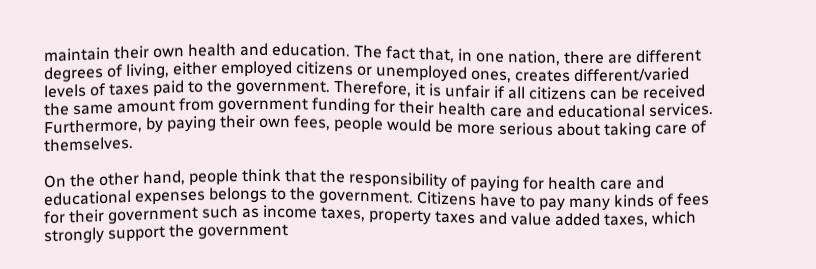maintain their own health and education. The fact that, in one nation, there are different degrees of living, either employed citizens or unemployed ones, creates different/varied levels of taxes paid to the government. Therefore, it is unfair if all citizens can be received the same amount from government funding for their health care and educational services. Furthermore, by paying their own fees, people would be more serious about taking care of themselves.

On the other hand, people think that the responsibility of paying for health care and educational expenses belongs to the government. Citizens have to pay many kinds of fees for their government such as income taxes, property taxes and value added taxes, which strongly support the government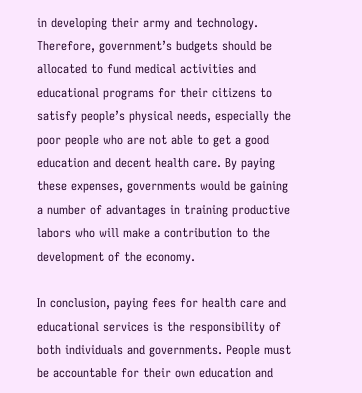in developing their army and technology. Therefore, government’s budgets should be allocated to fund medical activities and educational programs for their citizens to satisfy people’s physical needs, especially the poor people who are not able to get a good education and decent health care. By paying these expenses, governments would be gaining a number of advantages in training productive labors who will make a contribution to the development of the economy.

In conclusion, paying fees for health care and educational services is the responsibility of both individuals and governments. People must be accountable for their own education and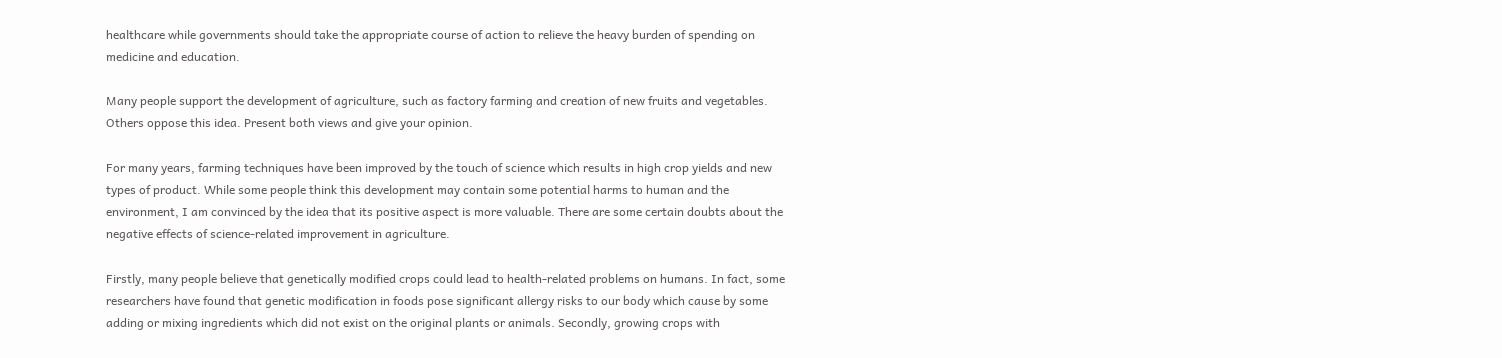healthcare while governments should take the appropriate course of action to relieve the heavy burden of spending on medicine and education.

Many people support the development of agriculture, such as factory farming and creation of new fruits and vegetables. Others oppose this idea. Present both views and give your opinion.

For many years, farming techniques have been improved by the touch of science which results in high crop yields and new types of product. While some people think this development may contain some potential harms to human and the environment, I am convinced by the idea that its positive aspect is more valuable. There are some certain doubts about the negative effects of science-related improvement in agriculture.

Firstly, many people believe that genetically modified crops could lead to health-related problems on humans. In fact, some researchers have found that genetic modification in foods pose significant allergy risks to our body which cause by some adding or mixing ingredients which did not exist on the original plants or animals. Secondly, growing crops with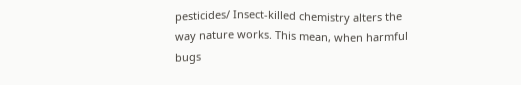pesticides/ Insect-killed chemistry alters the way nature works. This mean, when harmful bugs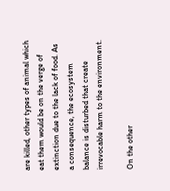are killed, other types of animal which eat them would be on the verge of extinction due to the lack of food. As a consequence, the ecosystem balance is disturbed that create irrevocable harm to the environment.

On the other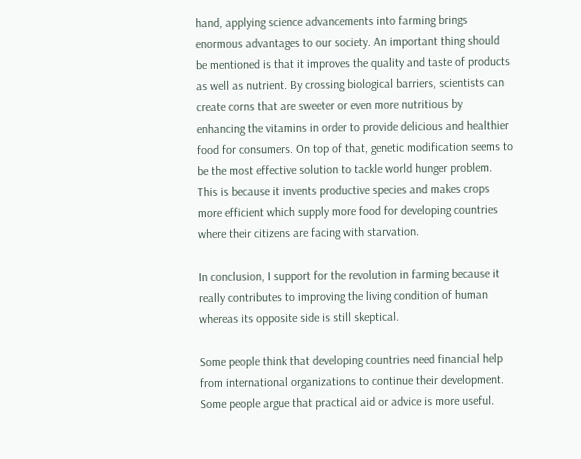hand, applying science advancements into farming brings enormous advantages to our society. An important thing should be mentioned is that it improves the quality and taste of products as well as nutrient. By crossing biological barriers, scientists can create corns that are sweeter or even more nutritious by enhancing the vitamins in order to provide delicious and healthier food for consumers. On top of that, genetic modification seems to be the most effective solution to tackle world hunger problem. This is because it invents productive species and makes crops more efficient which supply more food for developing countries where their citizens are facing with starvation.

In conclusion, I support for the revolution in farming because it really contributes to improving the living condition of human whereas its opposite side is still skeptical.

Some people think that developing countries need financial help from international organizations to continue their development. Some people argue that practical aid or advice is more useful.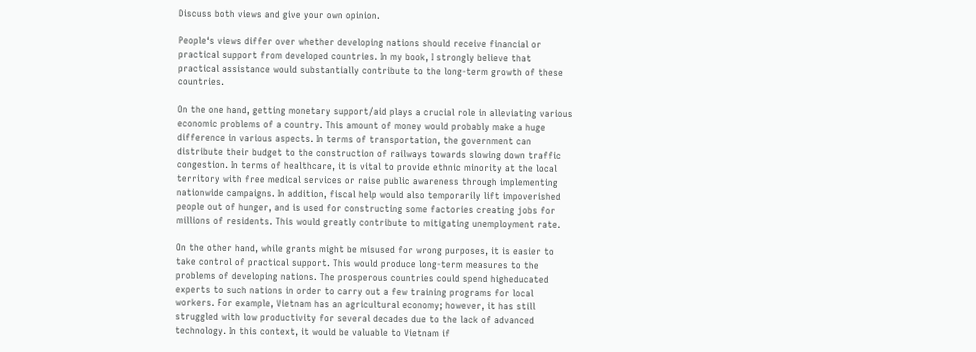Discuss both views and give your own opinion.

People‘s views differ over whether developing nations should receive financial or practical support from developed countries. In my book, I strongly believe that practical assistance would substantially contribute to the long-term growth of these countries.

On the one hand, getting monetary support/aid plays a crucial role in alleviating various economic problems of a country. This amount of money would probably make a huge difference in various aspects. In terms of transportation, the government can distribute their budget to the construction of railways towards slowing down traffic congestion. In terms of healthcare, it is vital to provide ethnic minority at the local territory with free medical services or raise public awareness through implementing nationwide campaigns. In addition, fiscal help would also temporarily lift impoverished people out of hunger, and is used for constructing some factories creating jobs for millions of residents. This would greatly contribute to mitigating unemployment rate.

On the other hand, while grants might be misused for wrong purposes, it is easier to take control of practical support. This would produce long-term measures to the problems of developing nations. The prosperous countries could spend higheducated experts to such nations in order to carry out a few training programs for local workers. For example, Vietnam has an agricultural economy; however, it has still struggled with low productivity for several decades due to the lack of advanced technology. In this context, it would be valuable to Vietnam if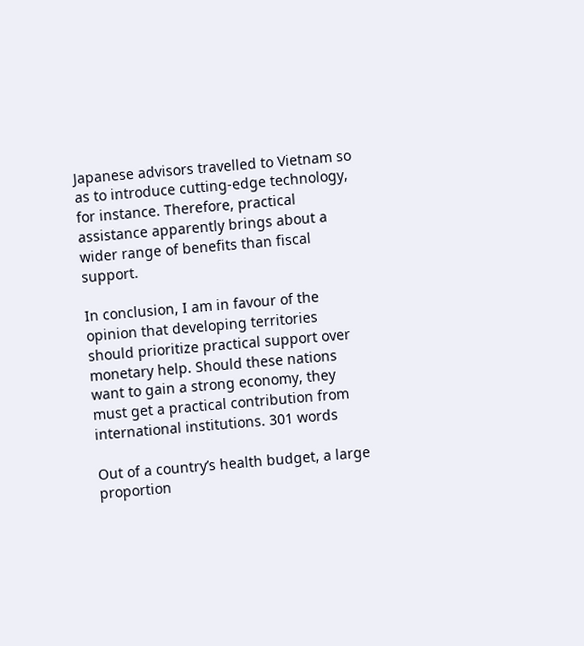Japanese advisors travelled to Vietnam so as to introduce cutting-edge technology, for instance. Therefore, practical assistance apparently brings about a wider range of benefits than fiscal support.

In conclusion, I am in favour of the opinion that developing territories should prioritize practical support over monetary help. Should these nations want to gain a strong economy, they must get a practical contribution from international institutions. 301 words

Out of a country’s health budget, a large proportion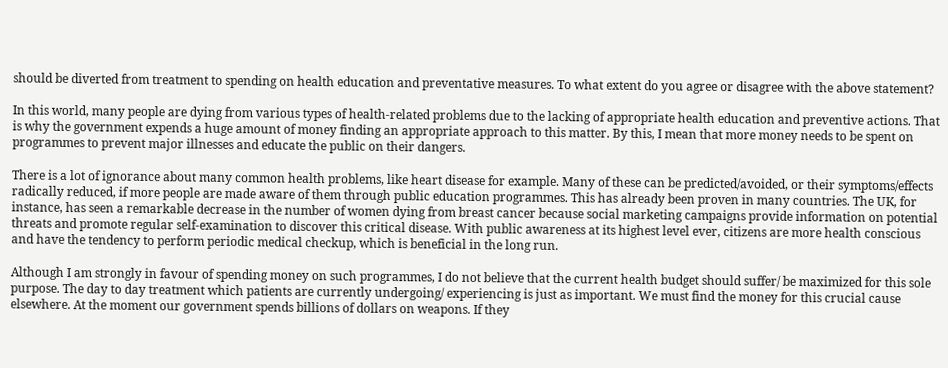should be diverted from treatment to spending on health education and preventative measures. To what extent do you agree or disagree with the above statement?

In this world, many people are dying from various types of health-related problems due to the lacking of appropriate health education and preventive actions. That is why the government expends a huge amount of money finding an appropriate approach to this matter. By this, I mean that more money needs to be spent on programmes to prevent major illnesses and educate the public on their dangers.

There is a lot of ignorance about many common health problems, like heart disease for example. Many of these can be predicted/avoided, or their symptoms/effects radically reduced, if more people are made aware of them through public education programmes. This has already been proven in many countries. The UK, for instance, has seen a remarkable decrease in the number of women dying from breast cancer because social marketing campaigns provide information on potential threats and promote regular self-examination to discover this critical disease. With public awareness at its highest level ever, citizens are more health conscious and have the tendency to perform periodic medical checkup, which is beneficial in the long run.

Although I am strongly in favour of spending money on such programmes, I do not believe that the current health budget should suffer/ be maximized for this sole purpose. The day to day treatment which patients are currently undergoing/ experiencing is just as important. We must find the money for this crucial cause elsewhere. At the moment our government spends billions of dollars on weapons. If they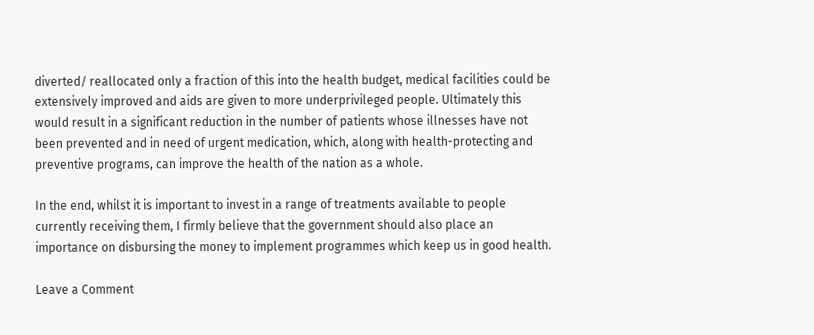diverted/ reallocated only a fraction of this into the health budget, medical facilities could be extensively improved and aids are given to more underprivileged people. Ultimately this would result in a significant reduction in the number of patients whose illnesses have not been prevented and in need of urgent medication, which, along with health-protecting and preventive programs, can improve the health of the nation as a whole.

In the end, whilst it is important to invest in a range of treatments available to people currently receiving them, I firmly believe that the government should also place an importance on disbursing the money to implement programmes which keep us in good health.

Leave a Comment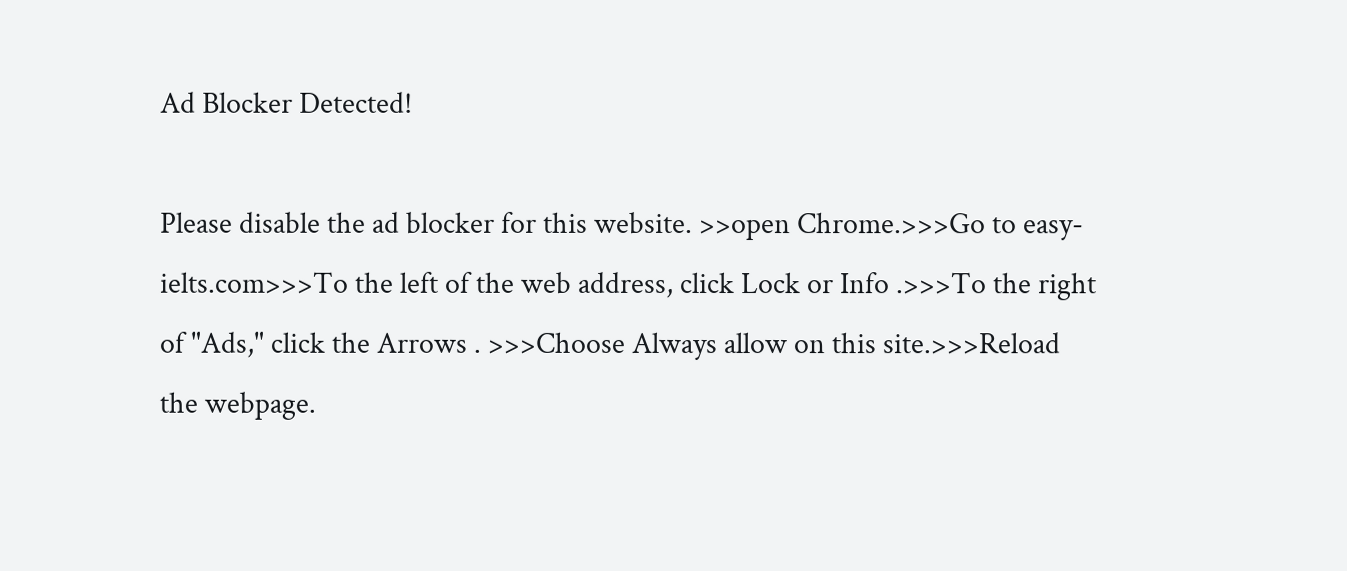Ad Blocker Detected!

Please disable the ad blocker for this website. >>open Chrome.>>>Go to easy-ielts.com>>>To the left of the web address, click Lock or Info .>>>To the right of "Ads," click the Arrows . >>>Choose Always allow on this site.>>>Reload the webpage.